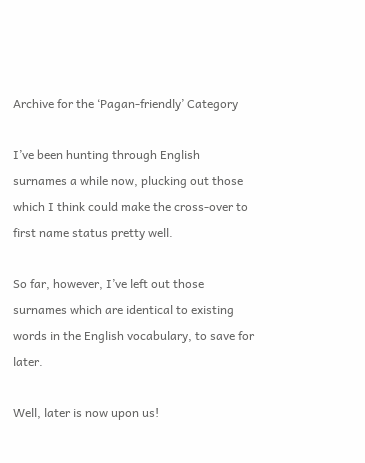Archive for the ‘Pagan-friendly’ Category

I’ve been hunting through English surnames a while now, plucking out those which I think could make the cross-over to first name status pretty well.

So far, however, I’ve left out those surnames which are identical to existing words in the English vocabulary, to save for later.

Well, later is now upon us!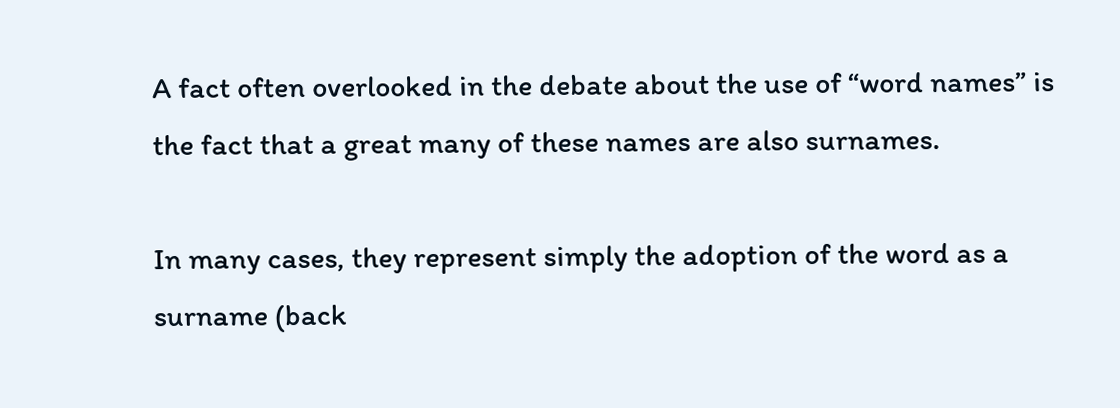A fact often overlooked in the debate about the use of “word names” is the fact that a great many of these names are also surnames.

In many cases, they represent simply the adoption of the word as a surname (back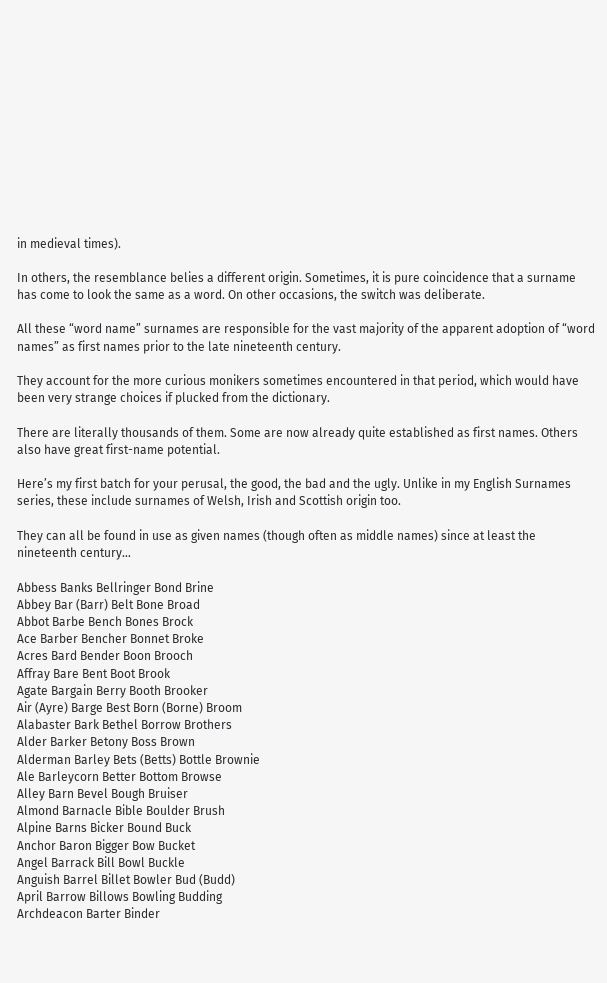in medieval times).

In others, the resemblance belies a different origin. Sometimes, it is pure coincidence that a surname has come to look the same as a word. On other occasions, the switch was deliberate.

All these “word name” surnames are responsible for the vast majority of the apparent adoption of “word names” as first names prior to the late nineteenth century.

They account for the more curious monikers sometimes encountered in that period, which would have been very strange choices if plucked from the dictionary.

There are literally thousands of them. Some are now already quite established as first names. Others also have great first-name potential.

Here’s my first batch for your perusal, the good, the bad and the ugly. Unlike in my English Surnames series, these include surnames of Welsh, Irish and Scottish origin too.

They can all be found in use as given names (though often as middle names) since at least the nineteenth century…

Abbess Banks Bellringer Bond Brine
Abbey Bar (Barr) Belt Bone Broad
Abbot Barbe Bench Bones Brock
Ace Barber Bencher Bonnet Broke
Acres Bard Bender Boon Brooch
Affray Bare Bent Boot Brook
Agate Bargain Berry Booth Brooker
Air (Ayre) Barge Best Born (Borne) Broom
Alabaster Bark Bethel Borrow Brothers
Alder Barker Betony Boss Brown
Alderman Barley Bets (Betts) Bottle Brownie
Ale Barleycorn Better Bottom Browse
Alley Barn Bevel Bough Bruiser
Almond Barnacle Bible Boulder Brush
Alpine Barns Bicker Bound Buck
Anchor Baron Bigger Bow Bucket
Angel Barrack Bill Bowl Buckle
Anguish Barrel Billet Bowler Bud (Budd)
April Barrow Billows Bowling Budding
Archdeacon Barter Binder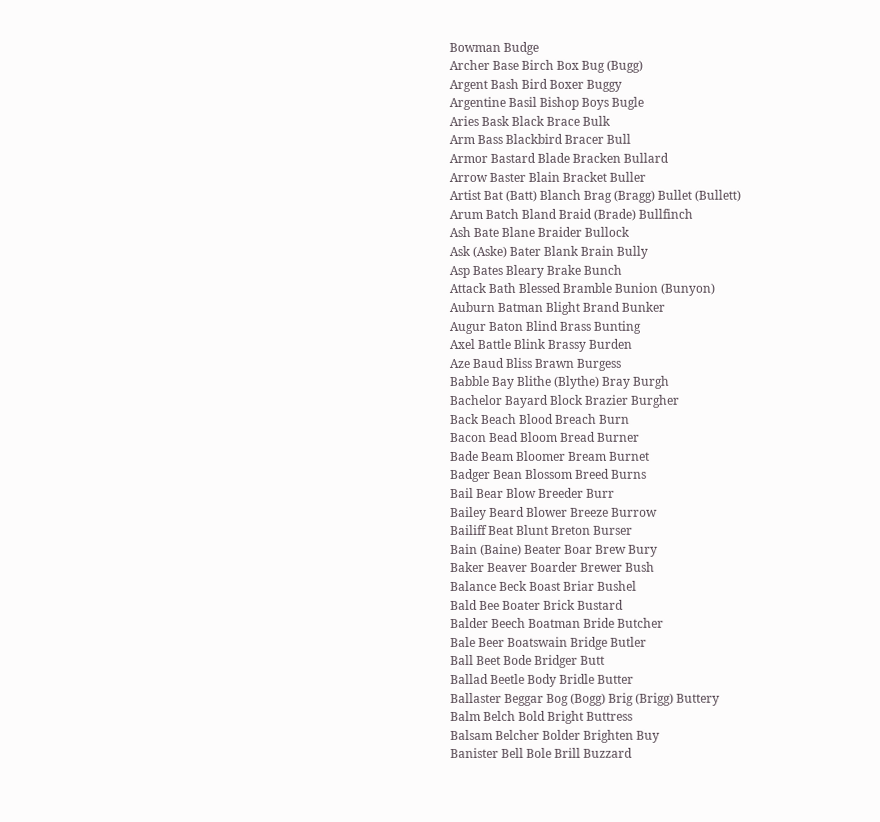Bowman Budge
Archer Base Birch Box Bug (Bugg)
Argent Bash Bird Boxer Buggy
Argentine Basil Bishop Boys Bugle
Aries Bask Black Brace Bulk
Arm Bass Blackbird Bracer Bull
Armor Bastard Blade Bracken Bullard
Arrow Baster Blain Bracket Buller
Artist Bat (Batt) Blanch Brag (Bragg) Bullet (Bullett)
Arum Batch Bland Braid (Brade) Bullfinch
Ash Bate Blane Braider Bullock
Ask (Aske) Bater Blank Brain Bully
Asp Bates Bleary Brake Bunch
Attack Bath Blessed Bramble Bunion (Bunyon)
Auburn Batman Blight Brand Bunker
Augur Baton Blind Brass Bunting
Axel Battle Blink Brassy Burden
Aze Baud Bliss Brawn Burgess
Babble Bay Blithe (Blythe) Bray Burgh
Bachelor Bayard Block Brazier Burgher
Back Beach Blood Breach Burn
Bacon Bead Bloom Bread Burner
Bade Beam Bloomer Bream Burnet
Badger Bean Blossom Breed Burns
Bail Bear Blow Breeder Burr
Bailey Beard Blower Breeze Burrow
Bailiff Beat Blunt Breton Burser
Bain (Baine) Beater Boar Brew Bury
Baker Beaver Boarder Brewer Bush
Balance Beck Boast Briar Bushel
Bald Bee Boater Brick Bustard
Balder Beech Boatman Bride Butcher
Bale Beer Boatswain Bridge Butler
Ball Beet Bode Bridger Butt
Ballad Beetle Body Bridle Butter
Ballaster Beggar Bog (Bogg) Brig (Brigg) Buttery
Balm Belch Bold Bright Buttress
Balsam Belcher Bolder Brighten Buy
Banister Bell Bole Brill Buzzard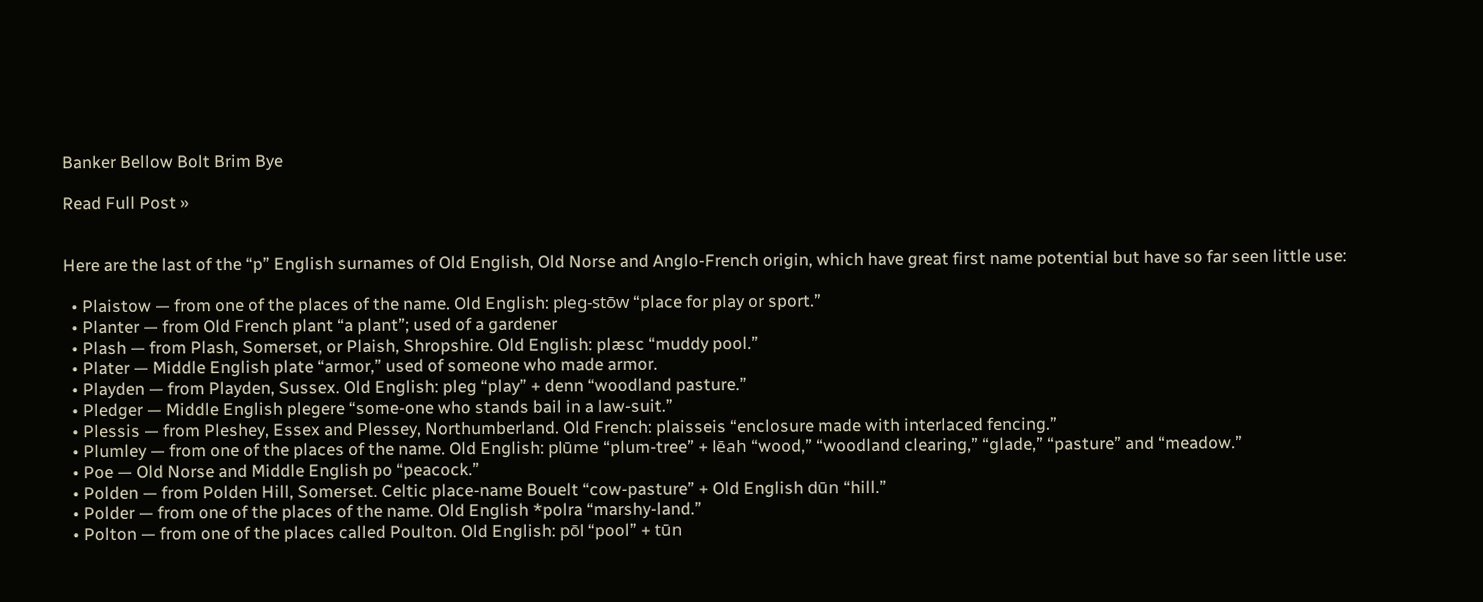Banker Bellow Bolt Brim Bye

Read Full Post »


Here are the last of the “p” English surnames of Old English, Old Norse and Anglo-French origin, which have great first name potential but have so far seen little use:

  • Plaistow — from one of the places of the name. Old English: pleg-stōw “place for play or sport.”
  • Planter — from Old French plant “a plant”; used of a gardener
  • Plash — from Plash, Somerset, or Plaish, Shropshire. Old English: plæsc “muddy pool.”
  • Plater — Middle English plate “armor,” used of someone who made armor.
  • Playden — from Playden, Sussex. Old English: pleg “play” + denn “woodland pasture.”
  • Pledger — Middle English plegere “some-one who stands bail in a law-suit.”
  • Plessis — from Pleshey, Essex and Plessey, Northumberland. Old French: plaisseis “enclosure made with interlaced fencing.”
  • Plumley — from one of the places of the name. Old English: plūme “plum-tree” + lēah “wood,” “woodland clearing,” “glade,” “pasture” and “meadow.”
  • Poe — Old Norse and Middle English po “peacock.”
  • Polden — from Polden Hill, Somerset. Celtic place-name Bouelt “cow-pasture” + Old English dūn “hill.”
  • Polder — from one of the places of the name. Old English *polra “marshy-land.”
  • Polton — from one of the places called Poulton. Old English: pōl “pool” + tūn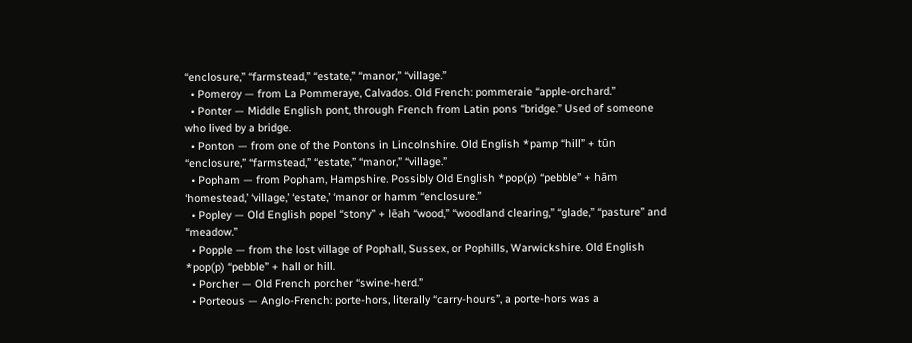“enclosure,” “farmstead,” “estate,” “manor,” “village.”
  • Pomeroy — from La Pommeraye, Calvados. Old French: pommeraie “apple-orchard.”
  • Ponter — Middle English pont, through French from Latin pons “bridge.” Used of someone who lived by a bridge.
  • Ponton — from one of the Pontons in Lincolnshire. Old English *pamp “hill” + tūn “enclosure,” “farmstead,” “estate,” “manor,” “village.”
  • Popham — from Popham, Hampshire. Possibly Old English *pop(p) “pebble” + hām ‘homestead,’ ‘village,’ ‘estate,’ ‘manor or hamm “enclosure.”
  • Popley — Old English popel “stony” + lēah “wood,” “woodland clearing,” “glade,” “pasture” and “meadow.”
  • Popple — from the lost village of Pophall, Sussex, or Pophills, Warwickshire. Old English *pop(p) “pebble” + hall or hill.
  • Porcher — Old French porcher “swine-herd.”
  • Porteous — Anglo-French: porte-hors, literally “carry-hours”, a porte-hors was a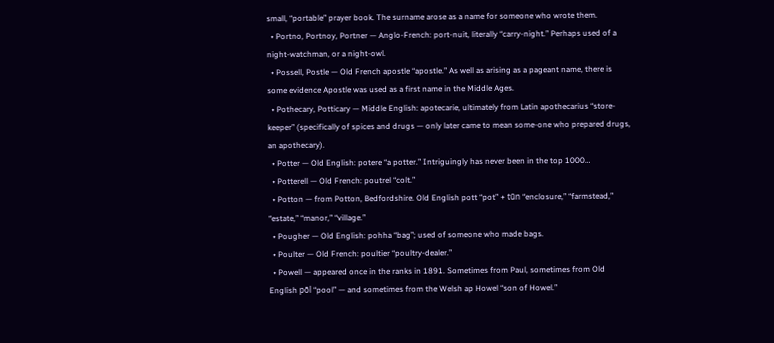small, “portable” prayer book. The surname arose as a name for someone who wrote them.
  • Portno, Portnoy, Portner — Anglo-French: port-nuit, literally “carry-night.” Perhaps used of a night-watchman, or a night-owl.
  • Possell, Postle — Old French apostle “apostle.” As well as arising as a pageant name, there is some evidence Apostle was used as a first name in the Middle Ages.
  • Pothecary, Potticary — Middle English: apotecarie, ultimately from Latin apothecarius “store-keeper” (specifically of spices and drugs — only later came to mean some-one who prepared drugs, an apothecary).
  • Potter — Old English: potere “a potter.” Intriguingly has never been in the top 1000…
  • Potterell — Old French: poutrel “colt.”
  • Potton — from Potton, Bedfordshire. Old English pott “pot” + tūn “enclosure,” “farmstead,” “estate,” “manor,” “village.”
  • Pougher — Old English: pohha “bag”; used of someone who made bags.
  • Poulter — Old French: poultier “poultry-dealer.”
  • Powell — appeared once in the ranks in 1891. Sometimes from Paul, sometimes from Old English pōl “pool” — and sometimes from the Welsh ap Howel “son of Howel.”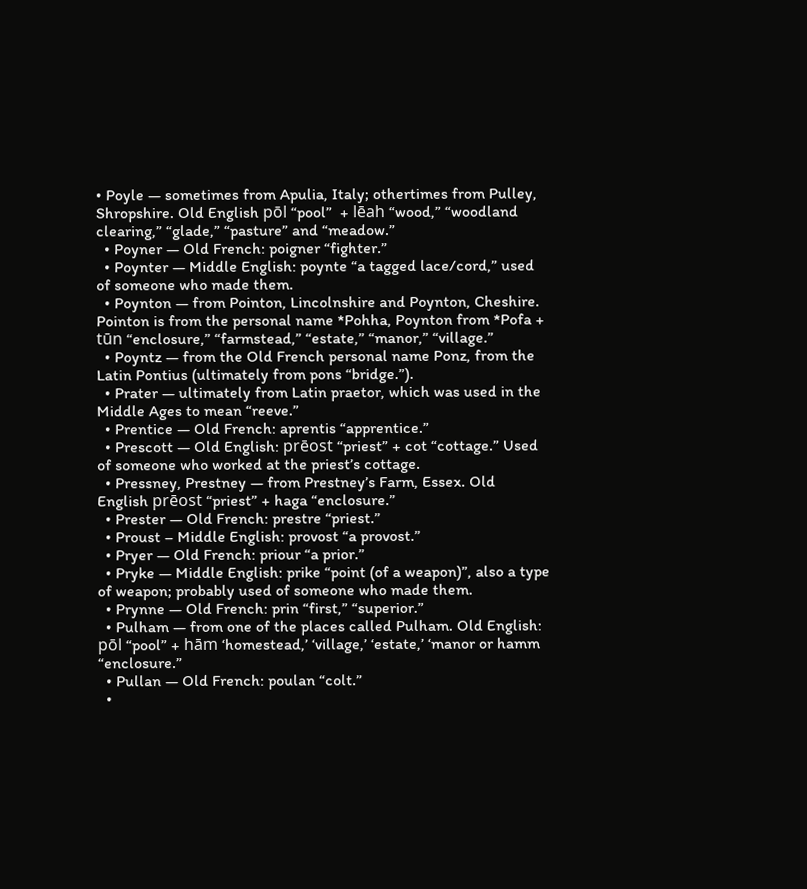• Poyle — sometimes from Apulia, Italy; othertimes from Pulley, Shropshire. Old English pōl “pool”  + lēah “wood,” “woodland clearing,” “glade,” “pasture” and “meadow.”
  • Poyner — Old French: poigner “fighter.”
  • Poynter — Middle English: poynte “a tagged lace/cord,” used of someone who made them.
  • Poynton — from Pointon, Lincolnshire and Poynton, Cheshire.  Pointon is from the personal name *Pohha, Poynton from *Pofa + tūn “enclosure,” “farmstead,” “estate,” “manor,” “village.”
  • Poyntz — from the Old French personal name Ponz, from the Latin Pontius (ultimately from pons “bridge.”).
  • Prater — ultimately from Latin praetor, which was used in the Middle Ages to mean “reeve.”
  • Prentice — Old French: aprentis “apprentice.”
  • Prescott — Old English: prēost “priest” + cot “cottage.” Used of someone who worked at the priest’s cottage.
  • Pressney, Prestney — from Prestney’s Farm, Essex. Old English prēost “priest” + haga “enclosure.”
  • Prester — Old French: prestre “priest.”
  • Proust – Middle English: provost “a provost.”
  • Pryer — Old French: priour “a prior.”
  • Pryke — Middle English: prike “point (of a weapon)”, also a type of weapon; probably used of someone who made them.
  • Prynne — Old French: prin “first,” “superior.”
  • Pulham — from one of the places called Pulham. Old English: pōl “pool” + hām ‘homestead,’ ‘village,’ ‘estate,’ ‘manor or hamm “enclosure.”
  • Pullan — Old French: poulan “colt.”
  •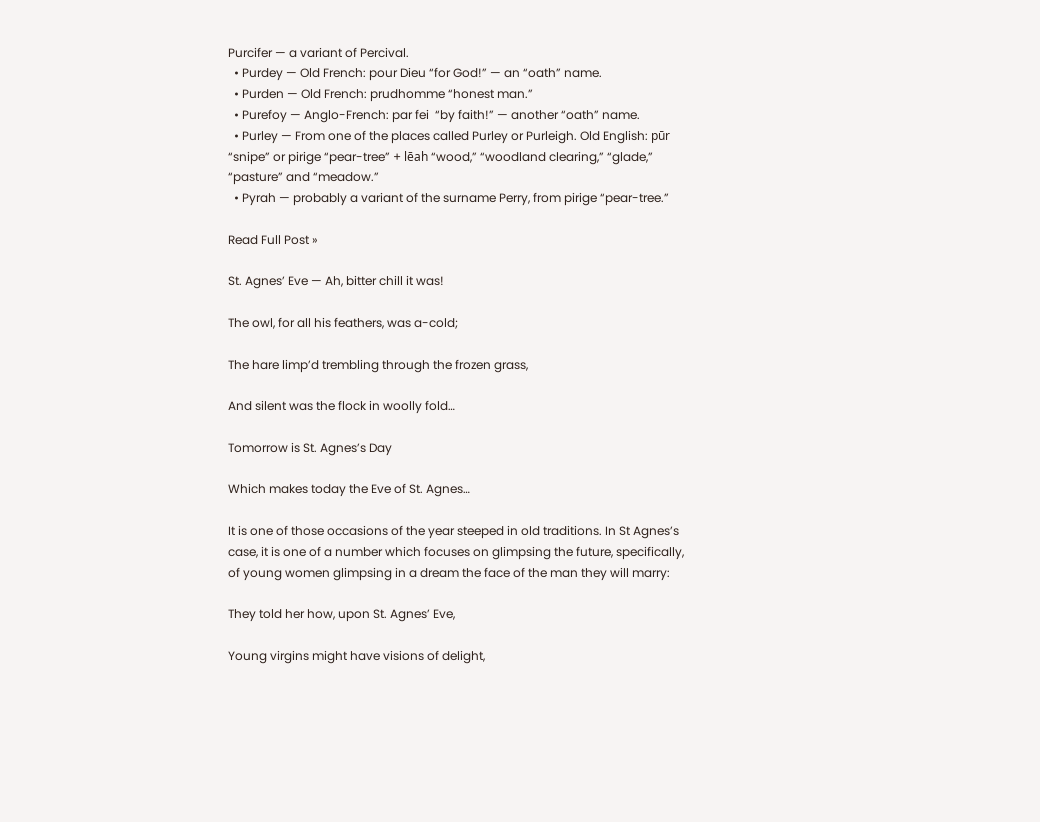Purcifer — a variant of Percival.
  • Purdey — Old French: pour Dieu “for God!” — an “oath” name.
  • Purden — Old French: prudhomme “honest man.”
  • Purefoy — Anglo-French: par fei  “by faith!” — another “oath” name.
  • Purley — From one of the places called Purley or Purleigh. Old English: pūr “snipe” or pirige “pear-tree” + lēah “wood,” “woodland clearing,” “glade,” “pasture” and “meadow.”
  • Pyrah — probably a variant of the surname Perry, from pirige “pear-tree.”

Read Full Post »

St. Agnes’ Eve — Ah, bitter chill it was!

The owl, for all his feathers, was a-cold;

The hare limp’d trembling through the frozen grass,

And silent was the flock in woolly fold…

Tomorrow is St. Agnes’s Day

Which makes today the Eve of St. Agnes…

It is one of those occasions of the year steeped in old traditions. In St Agnes’s case, it is one of a number which focuses on glimpsing the future, specifically, of young women glimpsing in a dream the face of the man they will marry:

They told her how, upon St. Agnes’ Eve,

Young virgins might have visions of delight,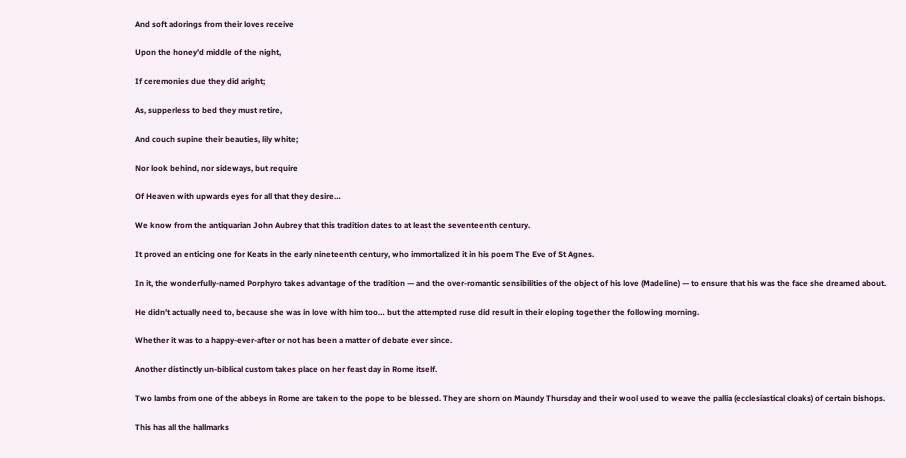And soft adorings from their loves receive

Upon the honey’d middle of the night,

If ceremonies due they did aright;

As, supperless to bed they must retire,

And couch supine their beauties, lily white;

Nor look behind, nor sideways, but require

Of Heaven with upwards eyes for all that they desire…

We know from the antiquarian John Aubrey that this tradition dates to at least the seventeenth century.

It proved an enticing one for Keats in the early nineteenth century, who immortalized it in his poem The Eve of St Agnes.

In it, the wonderfully-named Porphyro takes advantage of the tradition — and the over-romantic sensibilities of the object of his love (Madeline) — to ensure that his was the face she dreamed about.

He didn’t actually need to, because she was in love with him too… but the attempted ruse did result in their eloping together the following morning.

Whether it was to a happy-ever-after or not has been a matter of debate ever since.

Another distinctly un-biblical custom takes place on her feast day in Rome itself.

Two lambs from one of the abbeys in Rome are taken to the pope to be blessed. They are shorn on Maundy Thursday and their wool used to weave the pallia (ecclesiastical cloaks) of certain bishops.

This has all the hallmarks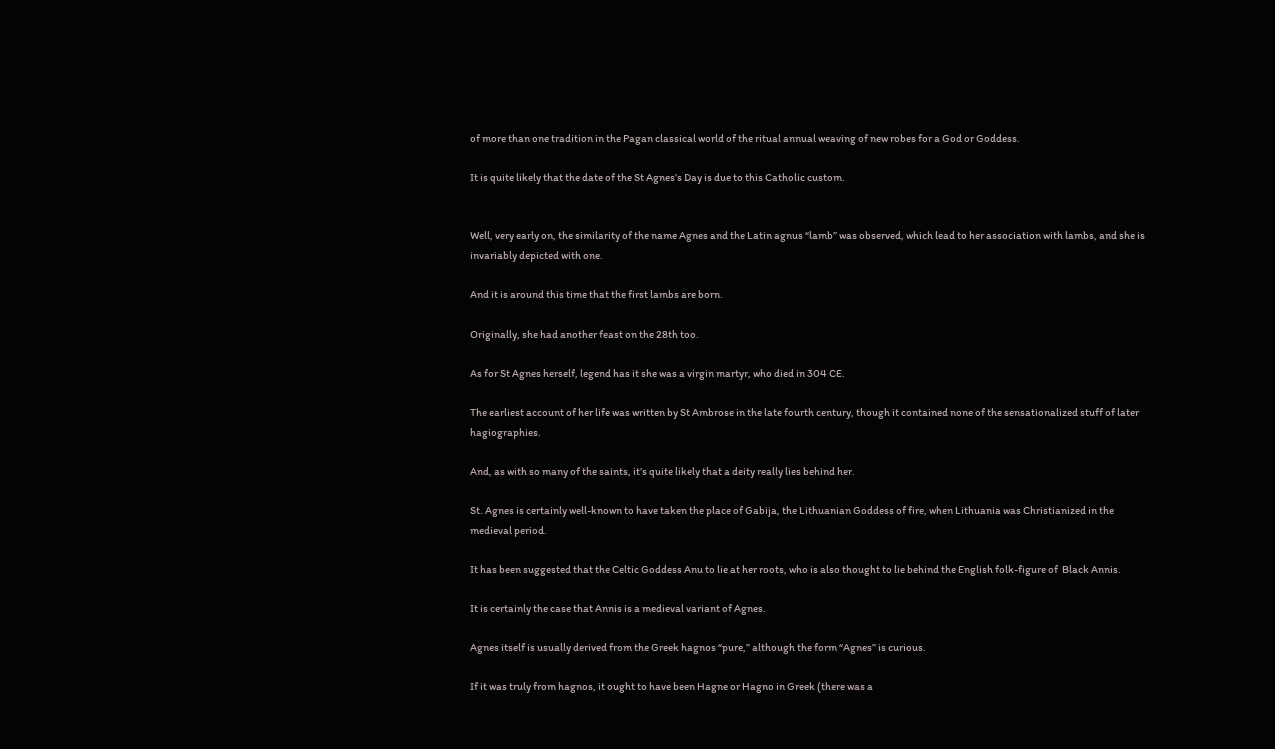of more than one tradition in the Pagan classical world of the ritual annual weaving of new robes for a God or Goddess.

It is quite likely that the date of the St Agnes’s Day is due to this Catholic custom.


Well, very early on, the similarity of the name Agnes and the Latin agnus “lamb” was observed, which lead to her association with lambs, and she is invariably depicted with one.

And it is around this time that the first lambs are born.

Originally, she had another feast on the 28th too.

As for St Agnes herself, legend has it she was a virgin martyr, who died in 304 CE.

The earliest account of her life was written by St Ambrose in the late fourth century, though it contained none of the sensationalized stuff of later hagiographies.

And, as with so many of the saints, it’s quite likely that a deity really lies behind her.

St. Agnes is certainly well-known to have taken the place of Gabija, the Lithuanian Goddess of fire, when Lithuania was Christianized in the medieval period.

It has been suggested that the Celtic Goddess Anu to lie at her roots, who is also thought to lie behind the English folk-figure of  Black Annis.

It is certainly the case that Annis is a medieval variant of Agnes.

Agnes itself is usually derived from the Greek hagnos “pure,” although the form “Agnes” is curious.

If it was truly from hagnos, it ought to have been Hagne or Hagno in Greek (there was a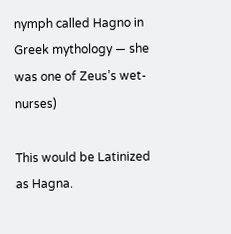nymph called Hagno in Greek mythology — she was one of Zeus’s wet-nurses)

This would be Latinized as Hagna.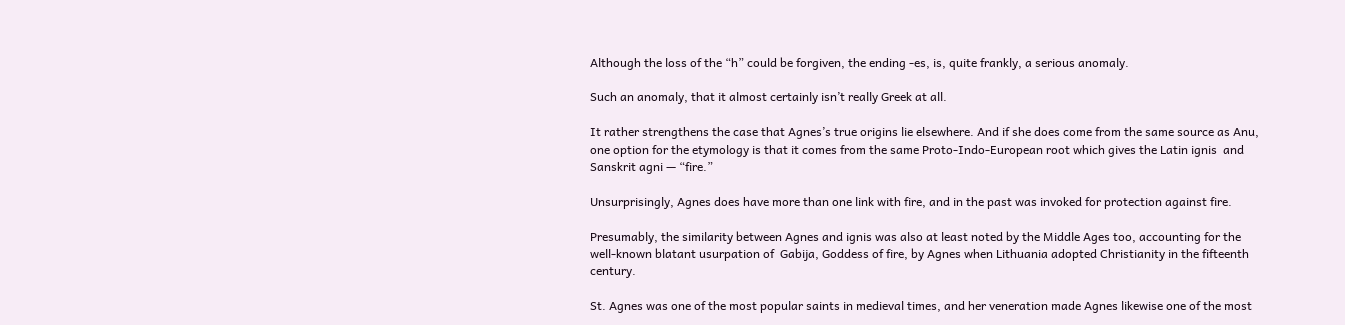Although the loss of the “h” could be forgiven, the ending -es, is, quite frankly, a serious anomaly.

Such an anomaly, that it almost certainly isn’t really Greek at all.

It rather strengthens the case that Agnes’s true origins lie elsewhere. And if she does come from the same source as Anu, one option for the etymology is that it comes from the same Proto-Indo-European root which gives the Latin ignis  and Sanskrit agni — “fire.”

Unsurprisingly, Agnes does have more than one link with fire, and in the past was invoked for protection against fire.

Presumably, the similarity between Agnes and ignis was also at least noted by the Middle Ages too, accounting for the well-known blatant usurpation of  Gabija, Goddess of fire, by Agnes when Lithuania adopted Christianity in the fifteenth century.

St. Agnes was one of the most popular saints in medieval times, and her veneration made Agnes likewise one of the most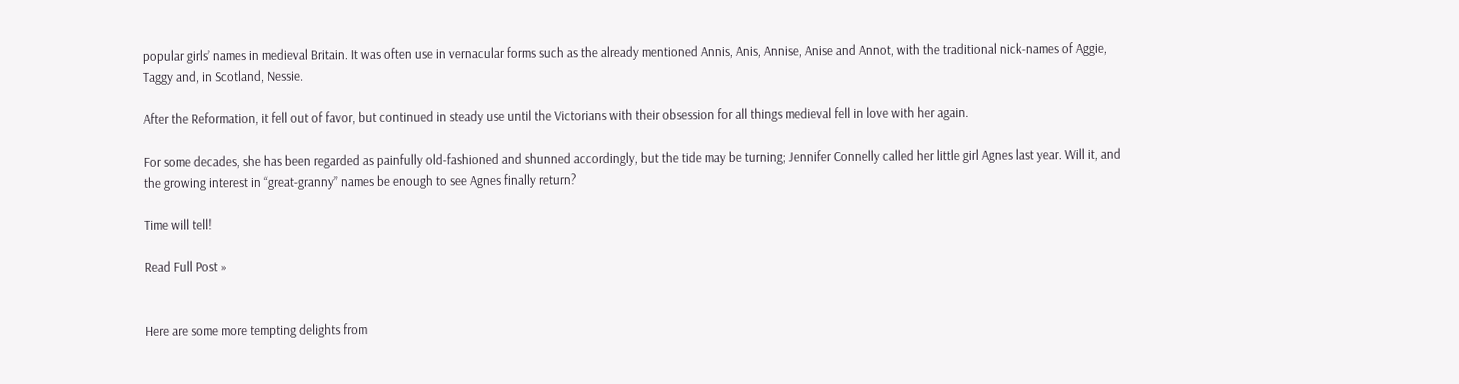popular girls’ names in medieval Britain. It was often use in vernacular forms such as the already mentioned Annis, Anis, Annise, Anise and Annot, with the traditional nick-names of Aggie, Taggy and, in Scotland, Nessie.

After the Reformation, it fell out of favor, but continued in steady use until the Victorians with their obsession for all things medieval fell in love with her again.

For some decades, she has been regarded as painfully old-fashioned and shunned accordingly, but the tide may be turning; Jennifer Connelly called her little girl Agnes last year. Will it, and the growing interest in “great-granny” names be enough to see Agnes finally return?

Time will tell!

Read Full Post »


Here are some more tempting delights from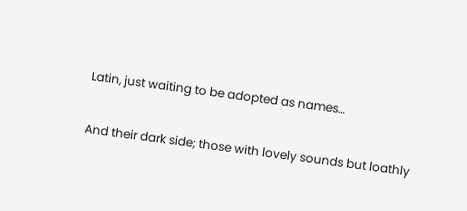Latin, just waiting to be adopted as names…

And their dark side; those with lovely sounds but loathly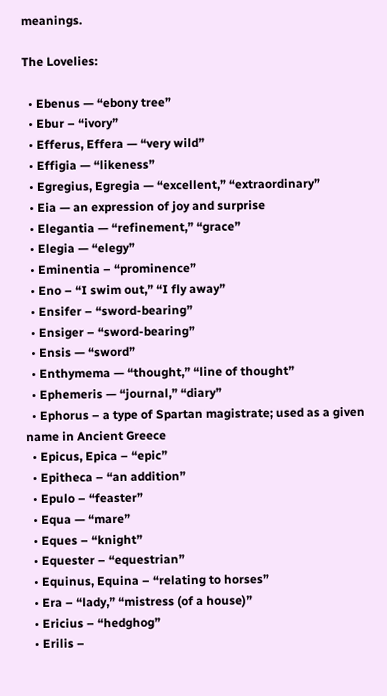meanings.

The Lovelies:

  • Ebenus — “ebony tree”
  • Ebur – “ivory”
  • Efferus, Effera — “very wild”
  • Effigia — “likeness”
  • Egregius, Egregia — “excellent,” “extraordinary”
  • Eia — an expression of joy and surprise
  • Elegantia — “refinement,” “grace”
  • Elegia — “elegy”
  • Eminentia – “prominence”
  • Eno – “I swim out,” “I fly away”
  • Ensifer – “sword-bearing”
  • Ensiger – “sword-bearing”
  • Ensis — “sword”
  • Enthymema — “thought,” “line of thought”
  • Ephemeris — “journal,” “diary”
  • Ephorus – a type of Spartan magistrate; used as a given name in Ancient Greece
  • Epicus, Epica – “epic”
  • Epitheca – “an addition”
  • Epulo – “feaster”
  • Equa — “mare”
  • Eques – “knight”
  • Equester – “equestrian”
  • Equinus, Equina – “relating to horses”
  • Era – “lady,” “mistress (of a house)”
  • Ericius – “hedghog”
  • Erilis –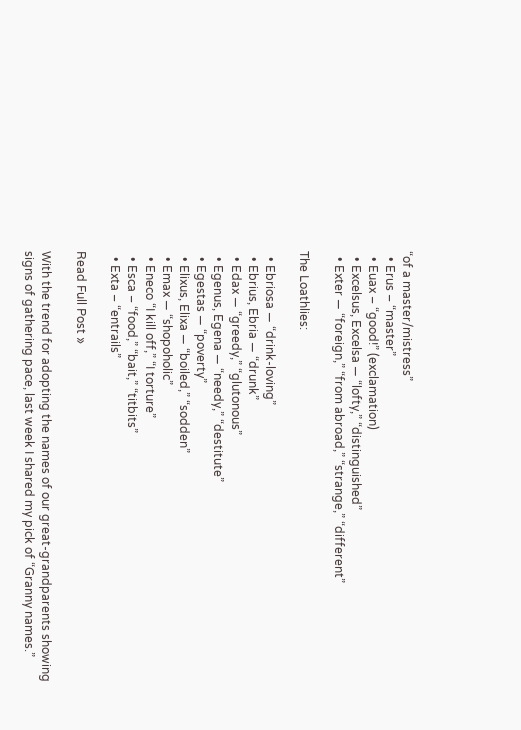“of a master/mistress”
  • Erus – “master”
  • Euax – “good!” (exclamation)
  • Excelsus, Excelsa — “lofty,” “distinguished”
  • Exter — “foreign,” “from abroad,” “strange,” “different”

The Loathlies:

  • Ebriosa — “drink-loving”
  • Ebrius, Ebria — “drunk”
  • Edax — “greedy,” “glutonous”
  • Egenus, Egena — “needy,” “destitute”
  • Egestas — “poverty”
  • Elixus, Elixa — “boiled,” “sodden”
  • Emax — “shopoholic”
  • Eneco “I kill off,” “I torture”
  • Esca – “food,” “bait,” “titbits”
  • Exta – “entrails”

Read Full Post »

With the trend for adopting the names of our great-grandparents showing signs of gathering pace, last week I shared my pick of “Granny names.”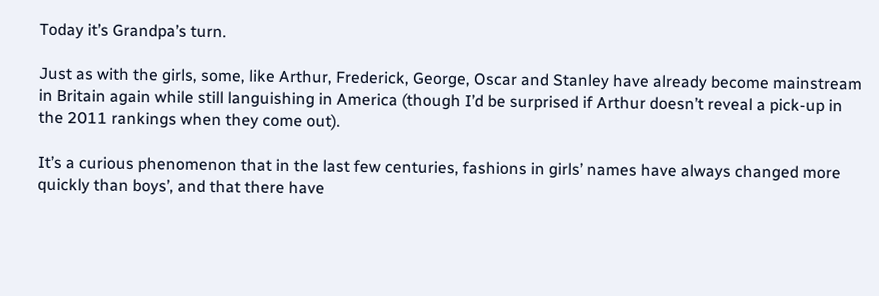Today it’s Grandpa’s turn.

Just as with the girls, some, like Arthur, Frederick, George, Oscar and Stanley have already become mainstream in Britain again while still languishing in America (though I’d be surprised if Arthur doesn’t reveal a pick-up in the 2011 rankings when they come out).

It’s a curious phenomenon that in the last few centuries, fashions in girls’ names have always changed more quickly than boys’, and that there have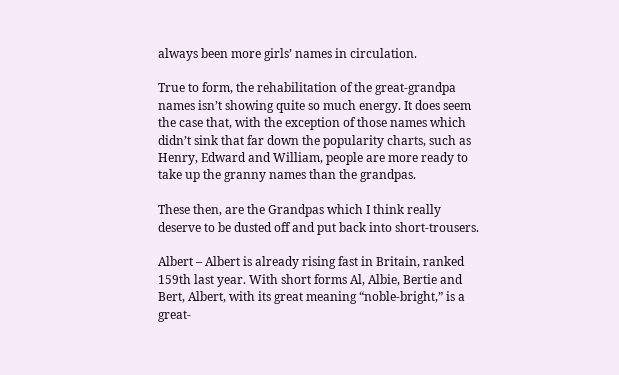always been more girls’ names in circulation.

True to form, the rehabilitation of the great-grandpa names isn’t showing quite so much energy. It does seem the case that, with the exception of those names which didn’t sink that far down the popularity charts, such as Henry, Edward and William, people are more ready to take up the granny names than the grandpas.

These then, are the Grandpas which I think really deserve to be dusted off and put back into short-trousers.

Albert – Albert is already rising fast in Britain, ranked 159th last year. With short forms Al, Albie, Bertie and Bert, Albert, with its great meaning “noble-bright,” is a great-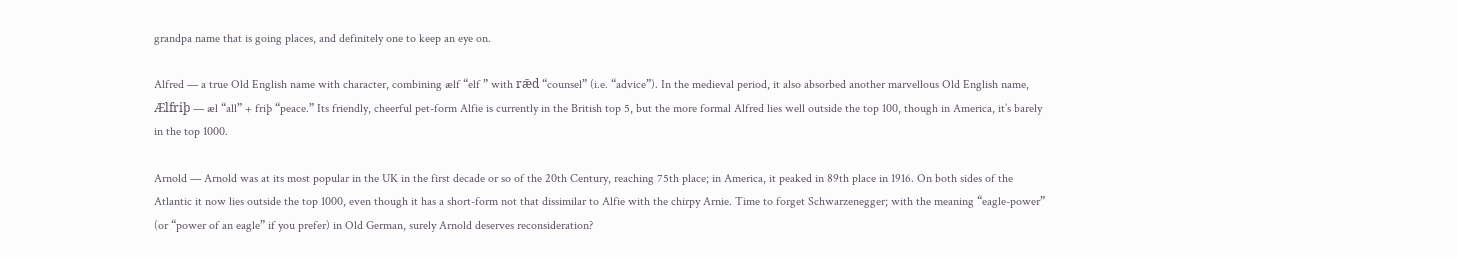grandpa name that is going places, and definitely one to keep an eye on.

Alfred — a true Old English name with character, combining ælf “elf ” with rǣd “counsel” (i.e. “advice”). In the medieval period, it also absorbed another marvellous Old English name, Ælfriþ — æl “all” + friþ “peace.” Its friendly, cheerful pet-form Alfie is currently in the British top 5, but the more formal Alfred lies well outside the top 100, though in America, it’s barely in the top 1000.

Arnold — Arnold was at its most popular in the UK in the first decade or so of the 20th Century, reaching 75th place; in America, it peaked in 89th place in 1916. On both sides of the Atlantic it now lies outside the top 1000, even though it has a short-form not that dissimilar to Alfie with the chirpy Arnie. Time to forget Schwarzenegger; with the meaning “eagle-power” (or “power of an eagle” if you prefer) in Old German, surely Arnold deserves reconsideration?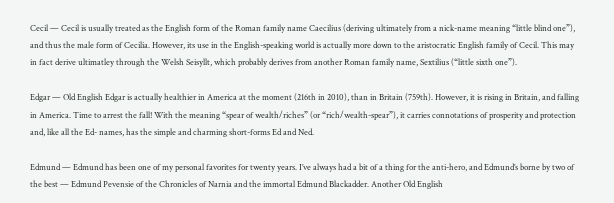Cecil — Cecil is usually treated as the English form of the Roman family name Caecilius (deriving ultimately from a nick-name meaning “little blind one”), and thus the male form of Cecilia. However, its use in the English-speaking world is actually more down to the aristocratic English family of Cecil. This may in fact derive ultimatley through the Welsh Seisyllt, which probably derives from another Roman family name, Sextilius (“little sixth one”).

Edgar — Old English Edgar is actually healthier in America at the moment (216th in 2010), than in Britain (759th). However, it is rising in Britain, and falling in America. Time to arrest the fall! With the meaning “spear of wealth/riches” (or “rich/wealth-spear”), it carries connotations of prosperity and protection and, like all the Ed- names, has the simple and charming short-forms Ed and Ned.

Edmund — Edmund has been one of my personal favorites for twenty years. I’ve always had a bit of a thing for the anti-hero, and Edmund’s borne by two of the best — Edmund Pevensie of the Chronicles of Narnia and the immortal Edmund Blackadder. Another Old English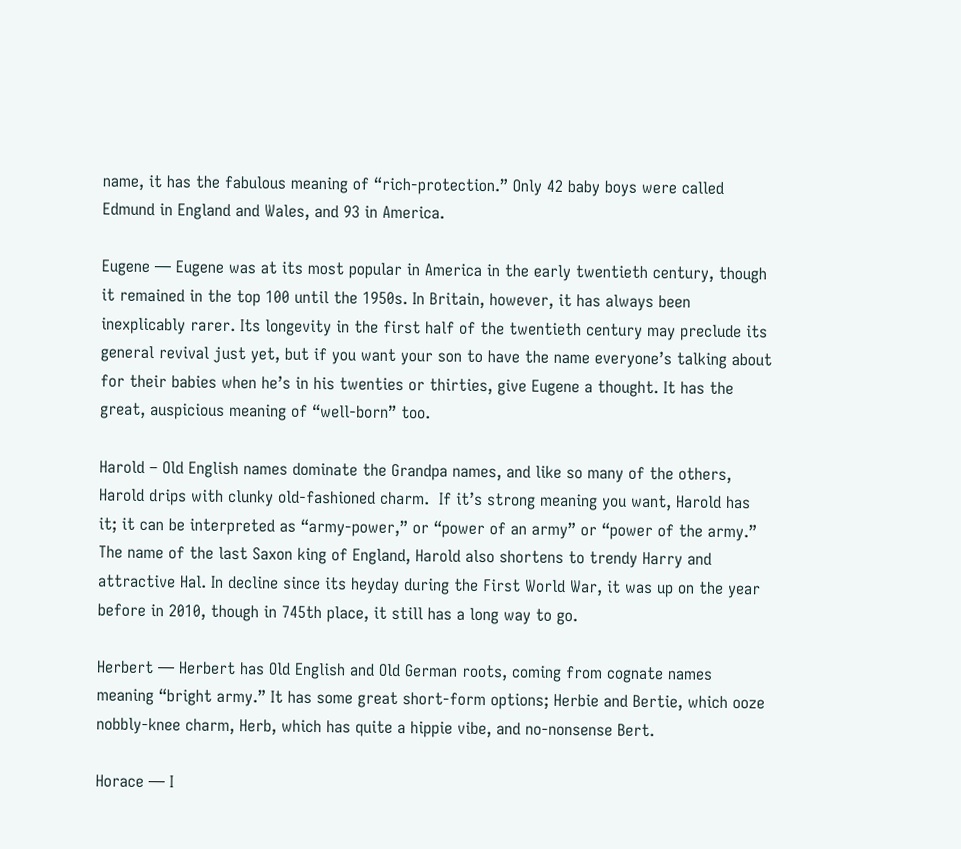name, it has the fabulous meaning of “rich-protection.” Only 42 baby boys were called Edmund in England and Wales, and 93 in America.

Eugene — Eugene was at its most popular in America in the early twentieth century, though it remained in the top 100 until the 1950s. In Britain, however, it has always been inexplicably rarer. Its longevity in the first half of the twentieth century may preclude its general revival just yet, but if you want your son to have the name everyone’s talking about for their babies when he’s in his twenties or thirties, give Eugene a thought. It has the great, auspicious meaning of “well-born” too.

Harold – Old English names dominate the Grandpa names, and like so many of the others, Harold drips with clunky old-fashioned charm.  If it’s strong meaning you want, Harold has it; it can be interpreted as “army-power,” or “power of an army” or “power of the army.” The name of the last Saxon king of England, Harold also shortens to trendy Harry and attractive Hal. In decline since its heyday during the First World War, it was up on the year before in 2010, though in 745th place, it still has a long way to go.

Herbert — Herbert has Old English and Old German roots, coming from cognate names meaning “bright army.” It has some great short-form options; Herbie and Bertie, which ooze nobbly-knee charm, Herb, which has quite a hippie vibe, and no-nonsense Bert.

Horace — I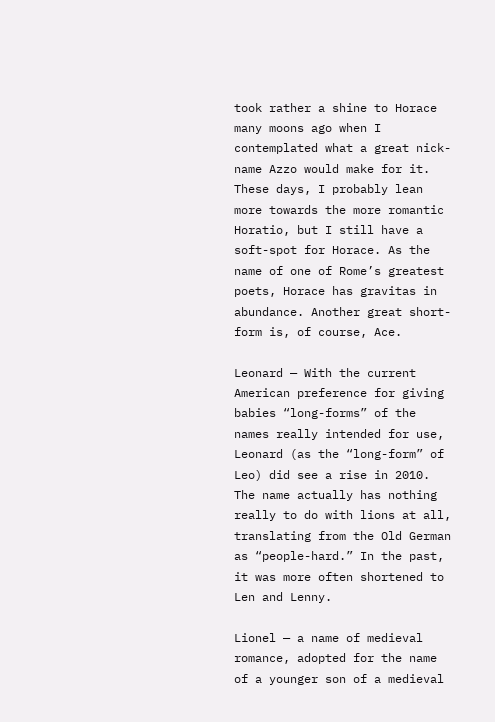took rather a shine to Horace many moons ago when I contemplated what a great nick-name Azzo would make for it. These days, I probably lean more towards the more romantic Horatio, but I still have a soft-spot for Horace. As the name of one of Rome’s greatest poets, Horace has gravitas in abundance. Another great short-form is, of course, Ace.

Leonard — With the current American preference for giving babies “long-forms” of the names really intended for use, Leonard (as the “long-form” of Leo) did see a rise in 2010. The name actually has nothing really to do with lions at all, translating from the Old German as “people-hard.” In the past, it was more often shortened to Len and Lenny.

Lionel — a name of medieval romance, adopted for the name of a younger son of a medieval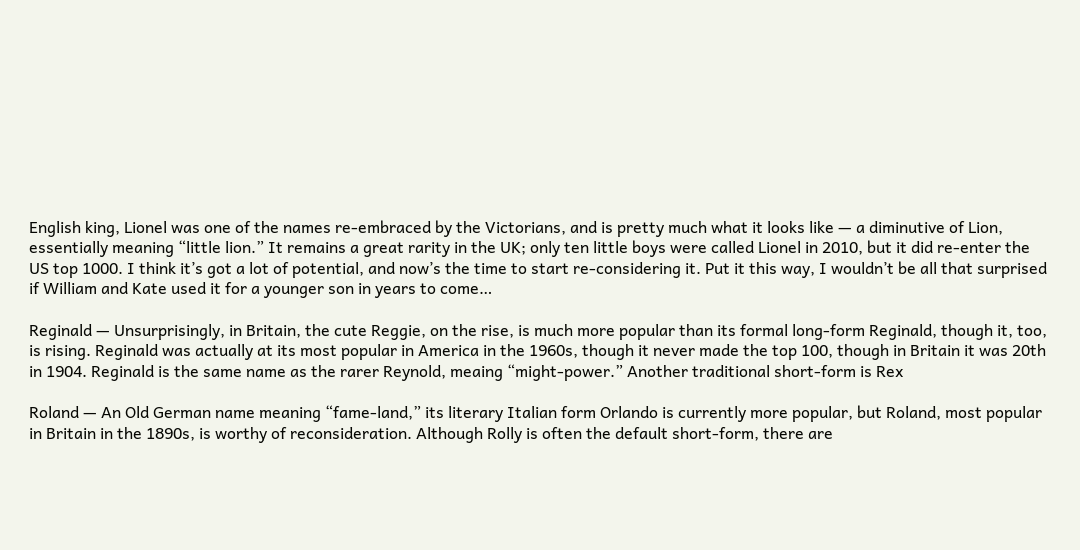English king, Lionel was one of the names re-embraced by the Victorians, and is pretty much what it looks like — a diminutive of Lion, essentially meaning “little lion.” It remains a great rarity in the UK; only ten little boys were called Lionel in 2010, but it did re-enter the US top 1000. I think it’s got a lot of potential, and now’s the time to start re-considering it. Put it this way, I wouldn’t be all that surprised if William and Kate used it for a younger son in years to come…

Reginald — Unsurprisingly, in Britain, the cute Reggie, on the rise, is much more popular than its formal long-form Reginald, though it, too, is rising. Reginald was actually at its most popular in America in the 1960s, though it never made the top 100, though in Britain it was 20th in 1904. Reginald is the same name as the rarer Reynold, meaing “might-power.” Another traditional short-form is Rex

Roland — An Old German name meaning “fame-land,” its literary Italian form Orlando is currently more popular, but Roland, most popular in Britain in the 1890s, is worthy of reconsideration. Although Rolly is often the default short-form, there are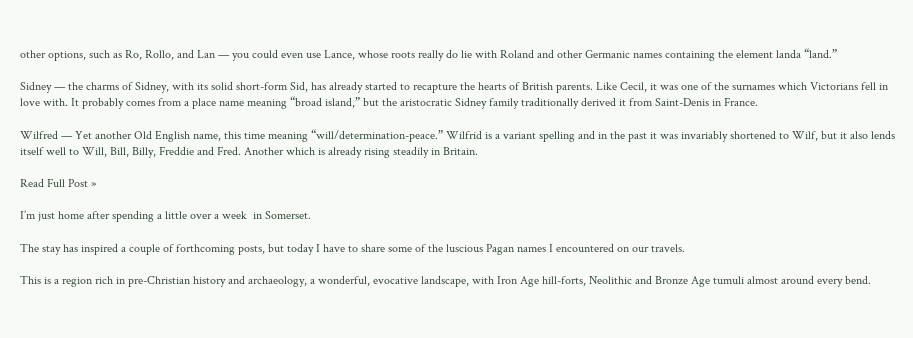other options, such as Ro, Rollo, and Lan — you could even use Lance, whose roots really do lie with Roland and other Germanic names containing the element landa “land.”

Sidney — the charms of Sidney, with its solid short-form Sid, has already started to recapture the hearts of British parents. Like Cecil, it was one of the surnames which Victorians fell in love with. It probably comes from a place name meaning “broad island,” but the aristocratic Sidney family traditionally derived it from Saint-Denis in France.

Wilfred — Yet another Old English name, this time meaning “will/determination-peace.” Wilfrid is a variant spelling and in the past it was invariably shortened to Wilf, but it also lends itself well to Will, Bill, Billy, Freddie and Fred. Another which is already rising steadily in Britain.

Read Full Post »

I’m just home after spending a little over a week  in Somerset.

The stay has inspired a couple of forthcoming posts, but today I have to share some of the luscious Pagan names I encountered on our travels.

This is a region rich in pre-Christian history and archaeology, a wonderful, evocative landscape, with Iron Age hill-forts, Neolithic and Bronze Age tumuli almost around every bend.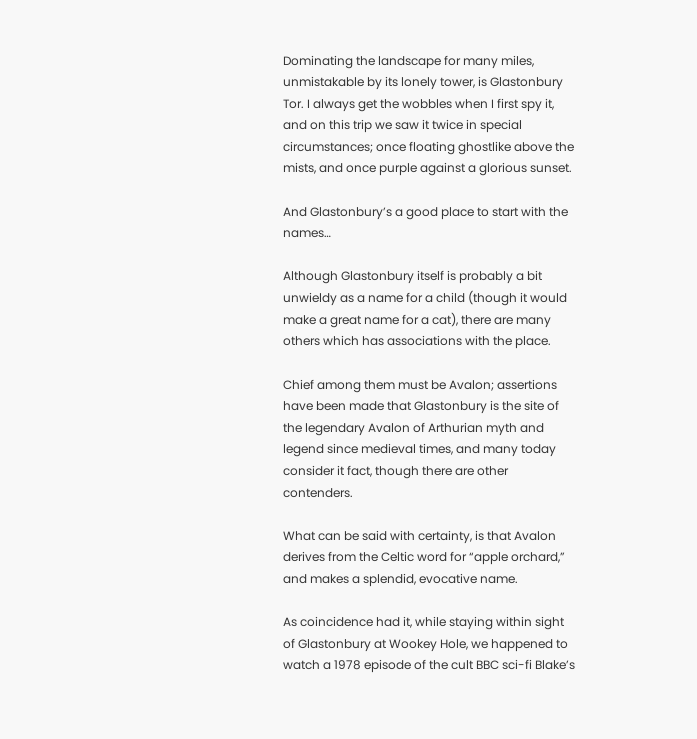Dominating the landscape for many miles, unmistakable by its lonely tower, is Glastonbury Tor. I always get the wobbles when I first spy it, and on this trip we saw it twice in special circumstances; once floating ghostlike above the mists, and once purple against a glorious sunset.

And Glastonbury’s a good place to start with the names…

Although Glastonbury itself is probably a bit unwieldy as a name for a child (though it would make a great name for a cat), there are many others which has associations with the place.

Chief among them must be Avalon; assertions have been made that Glastonbury is the site of the legendary Avalon of Arthurian myth and legend since medieval times, and many today consider it fact, though there are other contenders.

What can be said with certainty, is that Avalon derives from the Celtic word for “apple orchard,” and makes a splendid, evocative name.

As coincidence had it, while staying within sight of Glastonbury at Wookey Hole, we happened to watch a 1978 episode of the cult BBC sci-fi Blake’s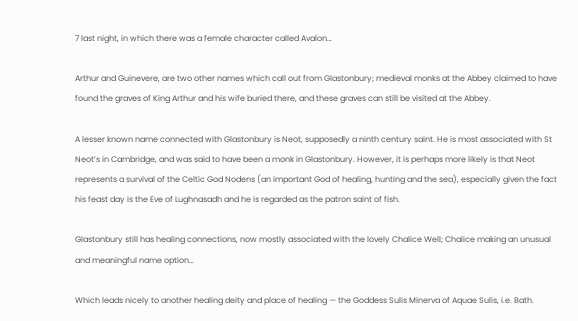7 last night, in which there was a female character called Avalon…

Arthur and Guinevere, are two other names which call out from Glastonbury; medieval monks at the Abbey claimed to have found the graves of King Arthur and his wife buried there, and these graves can still be visited at the Abbey.

A lesser known name connected with Glastonbury is Neot, supposedly a ninth century saint. He is most associated with St Neot’s in Cambridge, and was said to have been a monk in Glastonbury. However, it is perhaps more likely is that Neot represents a survival of the Celtic God Nodens (an important God of healing, hunting and the sea), especially given the fact his feast day is the Eve of Lughnasadh and he is regarded as the patron saint of fish.

Glastonbury still has healing connections, now mostly associated with the lovely Chalice Well; Chalice making an unusual and meaningful name option…

Which leads nicely to another healing deity and place of healing — the Goddess Sulis Minerva of Aquae Sulis, i.e. Bath.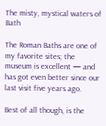The misty, mystical waters of Bath

The Roman Baths are one of my favorite sites; the museum is excellent — and has got even better since our last visit five years ago.

Best of all though, is the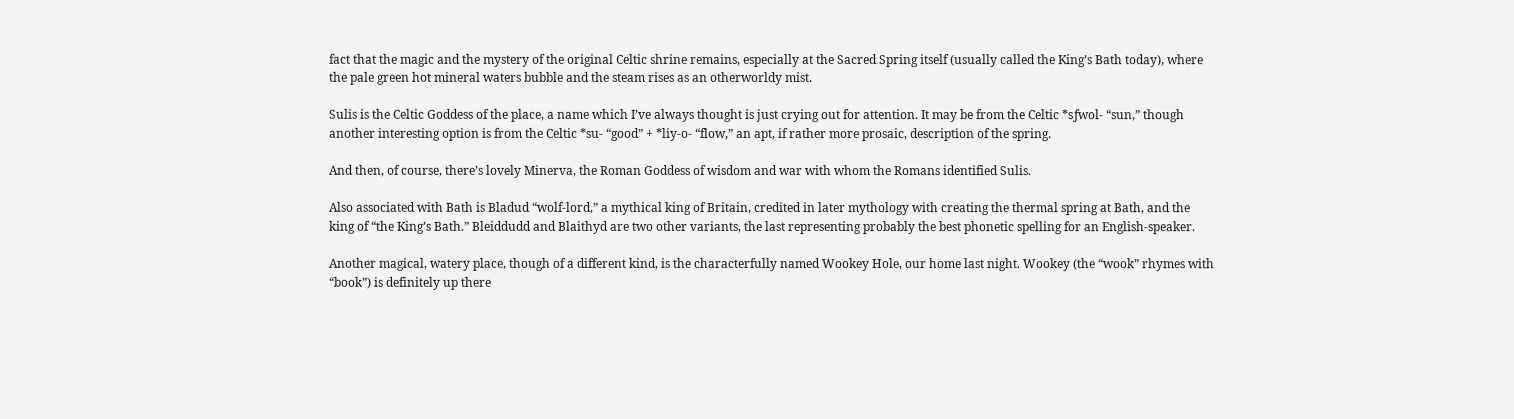fact that the magic and the mystery of the original Celtic shrine remains, especially at the Sacred Spring itself (usually called the King’s Bath today), where the pale green hot mineral waters bubble and the steam rises as an otherworldy mist.

Sulis is the Celtic Goddess of the place, a name which I’ve always thought is just crying out for attention. It may be from the Celtic *sƒwol- “sun,” though another interesting option is from the Celtic *su- “good” + *liy-o- “flow,” an apt, if rather more prosaic, description of the spring.

And then, of course, there’s lovely Minerva, the Roman Goddess of wisdom and war with whom the Romans identified Sulis.

Also associated with Bath is Bladud “wolf-lord,” a mythical king of Britain, credited in later mythology with creating the thermal spring at Bath, and the king of “the King’s Bath.” Bleiddudd and Blaithyd are two other variants, the last representing probably the best phonetic spelling for an English-speaker.

Another magical, watery place, though of a different kind, is the characterfully named Wookey Hole, our home last night. Wookey (the “wook” rhymes with “book”) is definitely up there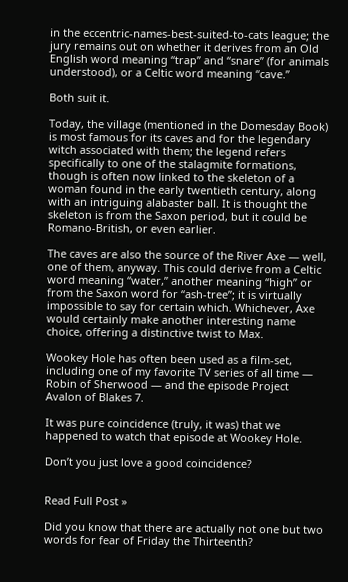in the eccentric-names-best-suited-to-cats league; the jury remains out on whether it derives from an Old English word meaning “trap” and “snare” (for animals understood), or a Celtic word meaning “cave.”

Both suit it.

Today, the village (mentioned in the Domesday Book) is most famous for its caves and for the legendary witch associated with them; the legend refers specifically to one of the stalagmite formations, though is often now linked to the skeleton of a woman found in the early twentieth century, along with an intriguing alabaster ball. It is thought the skeleton is from the Saxon period, but it could be Romano-British, or even earlier.

The caves are also the source of the River Axe — well, one of them, anyway. This could derive from a Celtic word meaning “water,” another meaning “high” or from the Saxon word for “ash-tree”; it is virtually impossible to say for certain which. Whichever, Axe would certainly make another interesting name choice, offering a distinctive twist to Max.

Wookey Hole has often been used as a film-set, including one of my favorite TV series of all time — Robin of Sherwood — and the episode Project Avalon of Blakes 7.

It was pure coincidence (truly, it was) that we happened to watch that episode at Wookey Hole.

Don’t you just love a good coincidence?


Read Full Post »

Did you know that there are actually not one but two words for fear of Friday the Thirteenth?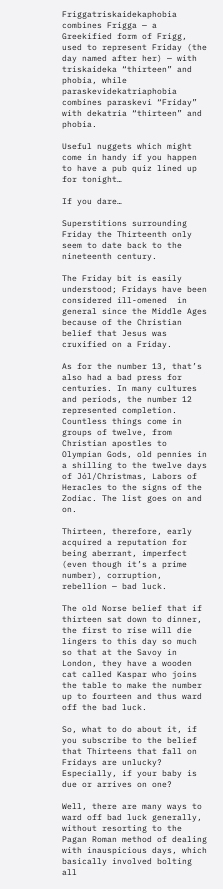Friggatriskaidekaphobia combines Frigga — a Greekified form of Frigg, used to represent Friday (the day named after her) — with triskaideka “thirteen” and phobia, while paraskevidekatriaphobia combines paraskevi “Friday” with dekatria “thirteen” and phobia.

Useful nuggets which might come in handy if you happen to have a pub quiz lined up for tonight…

If you dare…

Superstitions surrounding Friday the Thirteenth only seem to date back to the nineteenth century.

The Friday bit is easily understood; Fridays have been considered ill-omened  in general since the Middle Ages because of the Christian belief that Jesus was cruxified on a Friday.

As for the number 13, that’s also had a bad press for centuries. In many cultures and periods, the number 12 represented completion. Countless things come in groups of twelve, from Christian apostles to Olympian Gods, old pennies in a shilling to the twelve days of Jól/Christmas, Labors of Heracles to the signs of the Zodiac. The list goes on and on.

Thirteen, therefore, early acquired a reputation for being aberrant, imperfect (even though it’s a prime number), corruption, rebellion — bad luck.

The old Norse belief that if thirteen sat down to dinner, the first to rise will die lingers to this day so much so that at the Savoy in London, they have a wooden cat called Kaspar who joins the table to make the number up to fourteen and thus ward off the bad luck.

So, what to do about it, if you subscribe to the belief that Thirteens that fall on Fridays are unlucky? Especially, if your baby is due or arrives on one?

Well, there are many ways to ward off bad luck generally, without resorting to the Pagan Roman method of dealing with inauspicious days, which basically involved bolting all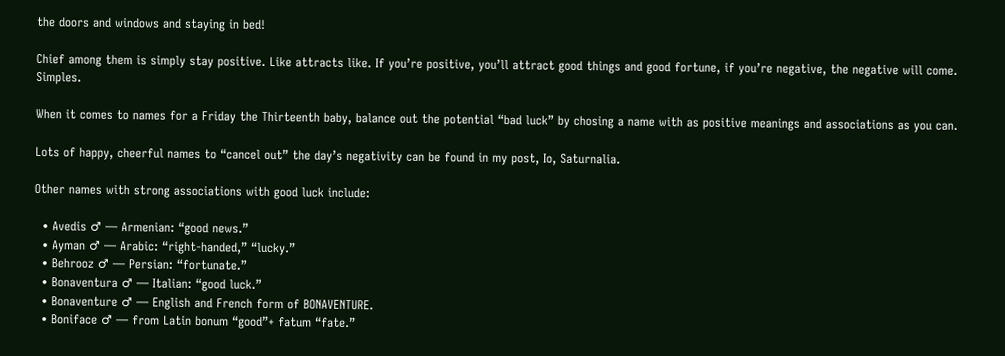the doors and windows and staying in bed!

Chief among them is simply stay positive. Like attracts like. If you’re positive, you’ll attract good things and good fortune, if you’re negative, the negative will come. Simples.

When it comes to names for a Friday the Thirteenth baby, balance out the potential “bad luck” by chosing a name with as positive meanings and associations as you can.

Lots of happy, cheerful names to “cancel out” the day’s negativity can be found in my post, Io, Saturnalia.

Other names with strong associations with good luck include:

  • Avedis ♂ — Armenian: “good news.”
  • Ayman ♂ — Arabic: “right-handed,” “lucky.”
  • Behrooz ♂ — Persian: “fortunate.”
  • Bonaventura ♂ — Italian: “good luck.”
  • Bonaventure ♂ — English and French form of BONAVENTURE.
  • Boniface ♂ — from Latin bonum “good”+ fatum “fate.”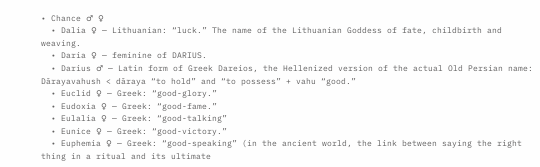• Chance ♂ ♀
  • Dalia ♀ — Lithuanian: “luck.” The name of the Lithuanian Goddess of fate, childbirth and weaving.
  • Daria ♀ — feminine of DARIUS.
  • Darius ♂ — Latin form of Greek Dareios, the Hellenized version of the actual Old Persian name: Dārayavahush < dāraya “to hold” and “to possess” + vahu “good.”
  • Euclid ♀ — Greek: “good-glory.”
  • Eudoxia ♀ — Greek: “good-fame.”
  • Eulalia ♀ — Greek: “good-talking”
  • Eunice ♀ — Greek: “good-victory.”
  • Euphemia ♀ — Greek: “good-speaking” (in the ancient world, the link between saying the right thing in a ritual and its ultimate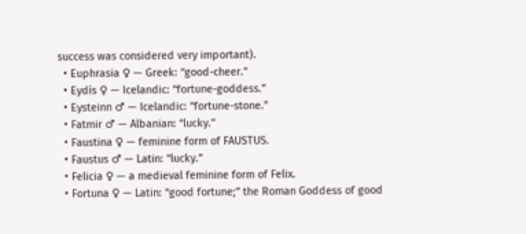success was considered very important).
  • Euphrasia ♀ — Greek: “good-cheer.”
  • Eydís ♀ — Icelandic: “fortune-goddess.”
  • Eysteinn ♂ — Icelandic: “fortune-stone.”
  • Fatmir ♂ — Albanian: “lucky.”
  • Faustina ♀ — feminine form of FAUSTUS.
  • Faustus ♂ — Latin: “lucky.”
  • Felicia ♀ — a medieval feminine form of Felix.
  • Fortuna ♀ — Latin: “good fortune;” the Roman Goddess of good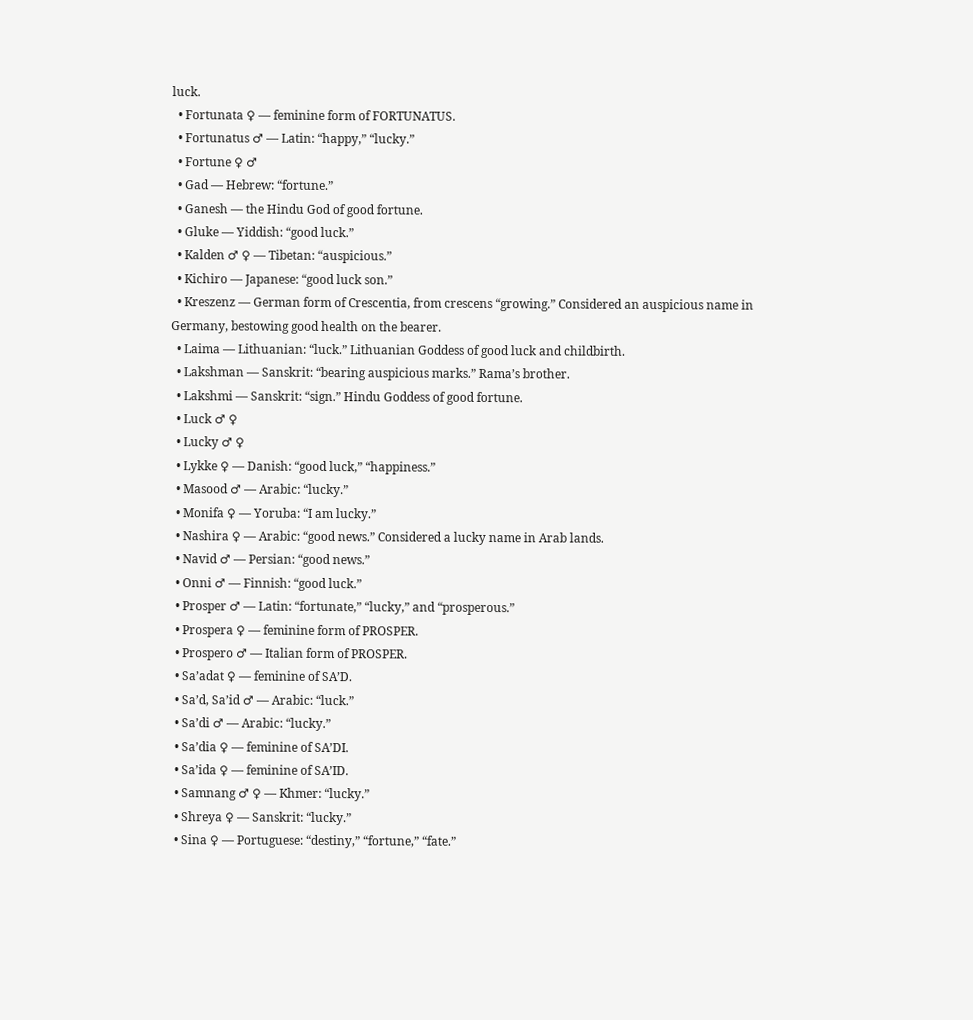luck.
  • Fortunata ♀ — feminine form of FORTUNATUS.
  • Fortunatus ♂ — Latin: “happy,” “lucky.”
  • Fortune ♀ ♂
  • Gad — Hebrew: “fortune.”
  • Ganesh — the Hindu God of good fortune.
  • Gluke — Yiddish: “good luck.”
  • Kalden ♂ ♀ — Tibetan: “auspicious.”
  • Kichiro — Japanese: “good luck son.”
  • Kreszenz — German form of Crescentia, from crescens “growing.” Considered an auspicious name in Germany, bestowing good health on the bearer.
  • Laima — Lithuanian: “luck.” Lithuanian Goddess of good luck and childbirth.
  • Lakshman — Sanskrit: “bearing auspicious marks.” Rama’s brother.
  • Lakshmi — Sanskrit: “sign.” Hindu Goddess of good fortune.
  • Luck ♂ ♀
  • Lucky ♂ ♀
  • Lykke ♀ — Danish: “good luck,” “happiness.”
  • Masood ♂ — Arabic: “lucky.”
  • Monifa ♀ — Yoruba: “I am lucky.”
  • Nashira ♀ — Arabic: “good news.” Considered a lucky name in Arab lands.
  • Navid ♂ — Persian: “good news.”
  • Onni ♂ — Finnish: “good luck.”
  • Prosper ♂ — Latin: “fortunate,” “lucky,” and “prosperous.”
  • Prospera ♀ — feminine form of PROSPER.
  • Prospero ♂ — Italian form of PROSPER.
  • Sa’adat ♀ — feminine of SA’D.
  • Sa’d, Sa’id ♂ — Arabic: “luck.”
  • Sa’di ♂ — Arabic: “lucky.”
  • Sa’dia ♀ — feminine of SA’DI.
  • Sa’ida ♀ — feminine of SA’ID.
  • Samnang ♂ ♀ — Khmer: “lucky.”
  • Shreya ♀ — Sanskrit: “lucky.”
  • Sina ♀ — Portuguese: “destiny,” “fortune,” “fate.”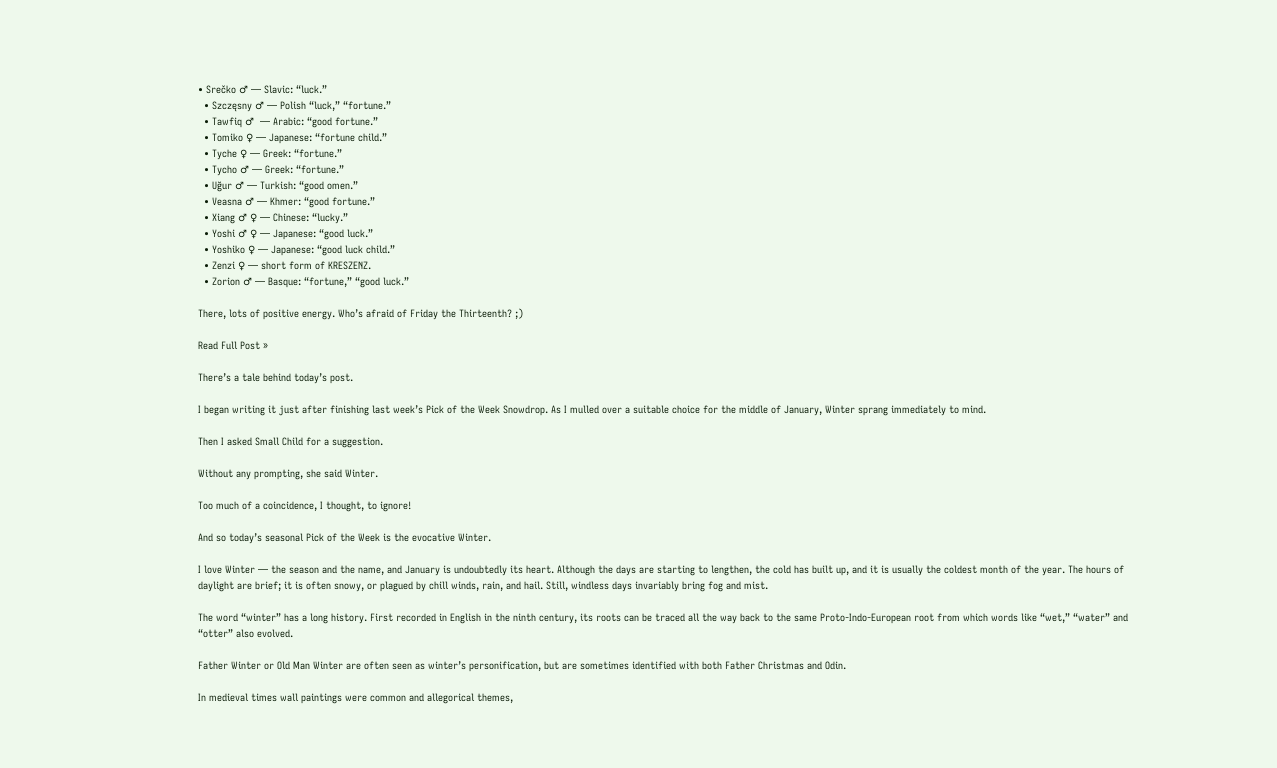• Srečko ♂ — Slavic: “luck.”
  • Szczęsny ♂ — Polish “luck,” “fortune.”
  • Tawfiq ♂  — Arabic: “good fortune.”
  • Tomiko ♀ — Japanese: “fortune child.”
  • Tyche ♀ — Greek: “fortune.”
  • Tycho ♂ — Greek: “fortune.”
  • Uğur ♂ — Turkish: “good omen.”
  • Veasna ♂ — Khmer: “good fortune.”
  • Xiang ♂ ♀ — Chinese: “lucky.”
  • Yoshi ♂ ♀ — Japanese: “good luck.”
  • Yoshiko ♀ — Japanese: “good luck child.”
  • Zenzi ♀ — short form of KRESZENZ.
  • Zorion ♂ — Basque: “fortune,” “good luck.”

There, lots of positive energy. Who’s afraid of Friday the Thirteenth? ;)

Read Full Post »

There’s a tale behind today’s post.

I began writing it just after finishing last week’s Pick of the Week Snowdrop. As I mulled over a suitable choice for the middle of January, Winter sprang immediately to mind.

Then I asked Small Child for a suggestion.

Without any prompting, she said Winter.

Too much of a coincidence, I thought, to ignore!

And so today’s seasonal Pick of the Week is the evocative Winter.

I love Winter — the season and the name, and January is undoubtedly its heart. Although the days are starting to lengthen, the cold has built up, and it is usually the coldest month of the year. The hours of daylight are brief; it is often snowy, or plagued by chill winds, rain, and hail. Still, windless days invariably bring fog and mist.

The word “winter” has a long history. First recorded in English in the ninth century, its roots can be traced all the way back to the same Proto-Indo-European root from which words like “wet,” “water” and “otter” also evolved.

Father Winter or Old Man Winter are often seen as winter’s personification, but are sometimes identified with both Father Christmas and Odin.

In medieval times wall paintings were common and allegorical themes,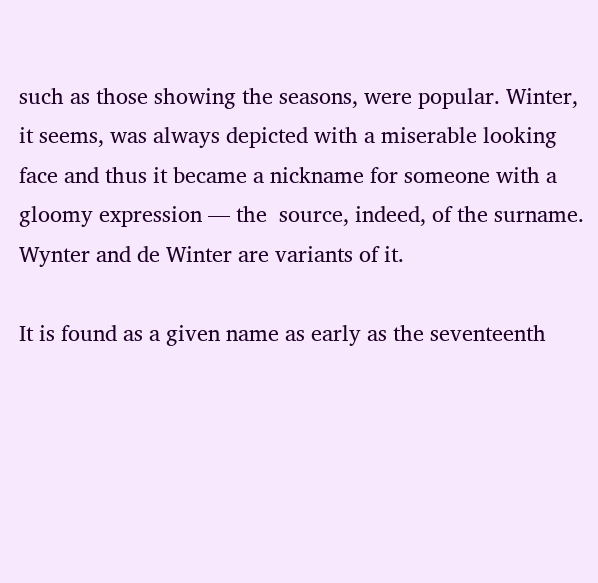such as those showing the seasons, were popular. Winter, it seems, was always depicted with a miserable looking face and thus it became a nickname for someone with a gloomy expression — the  source, indeed, of the surname. Wynter and de Winter are variants of it.

It is found as a given name as early as the seventeenth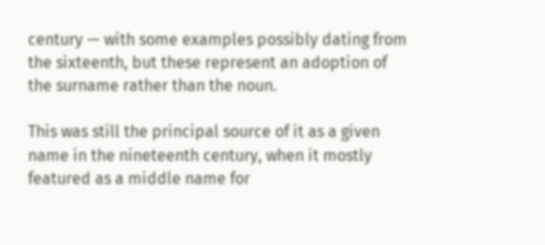century — with some examples possibly dating from the sixteenth, but these represent an adoption of the surname rather than the noun.

This was still the principal source of it as a given name in the nineteenth century, when it mostly featured as a middle name for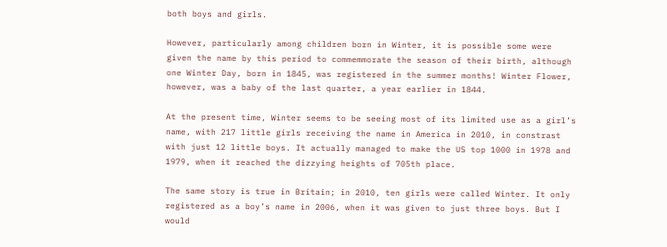both boys and girls.

However, particularly among children born in Winter, it is possible some were given the name by this period to commemmorate the season of their birth, although one Winter Day, born in 1845, was registered in the summer months! Winter Flower, however, was a baby of the last quarter, a year earlier in 1844.

At the present time, Winter seems to be seeing most of its limited use as a girl’s name, with 217 little girls receiving the name in America in 2010, in constrast with just 12 little boys. It actually managed to make the US top 1000 in 1978 and 1979, when it reached the dizzying heights of 705th place.

The same story is true in Britain; in 2010, ten girls were called Winter. It only registered as a boy’s name in 2006, when it was given to just three boys. But I would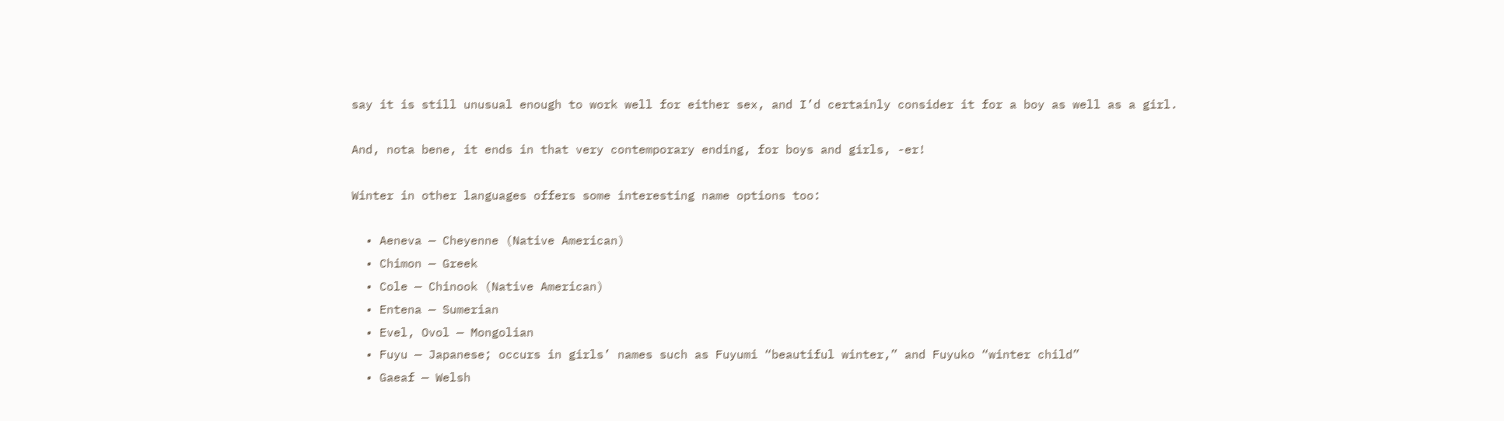say it is still unusual enough to work well for either sex, and I’d certainly consider it for a boy as well as a girl.

And, nota bene, it ends in that very contemporary ending, for boys and girls, -er!

Winter in other languages offers some interesting name options too:

  • Aeneva — Cheyenne (Native American)
  • Chimon — Greek
  • Cole — Chinook (Native American)
  • Entena — Sumerian
  • Evel, Ovol — Mongolian
  • Fuyu — Japanese; occurs in girls’ names such as Fuyumi “beautiful winter,” and Fuyuko “winter child”
  • Gaeaf — Welsh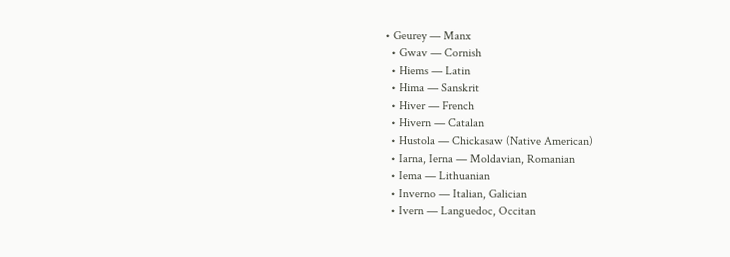• Geurey — Manx
  • Gwav — Cornish
  • Hiems — Latin
  • Hima — Sanskrit
  • Hiver — French
  • Hivern — Catalan
  • Hustola — Chickasaw (Native American)
  • Iarna, Ierna — Moldavian, Romanian
  • Iema — Lithuanian
  • Inverno — Italian, Galician
  • Ivern — Languedoc, Occitan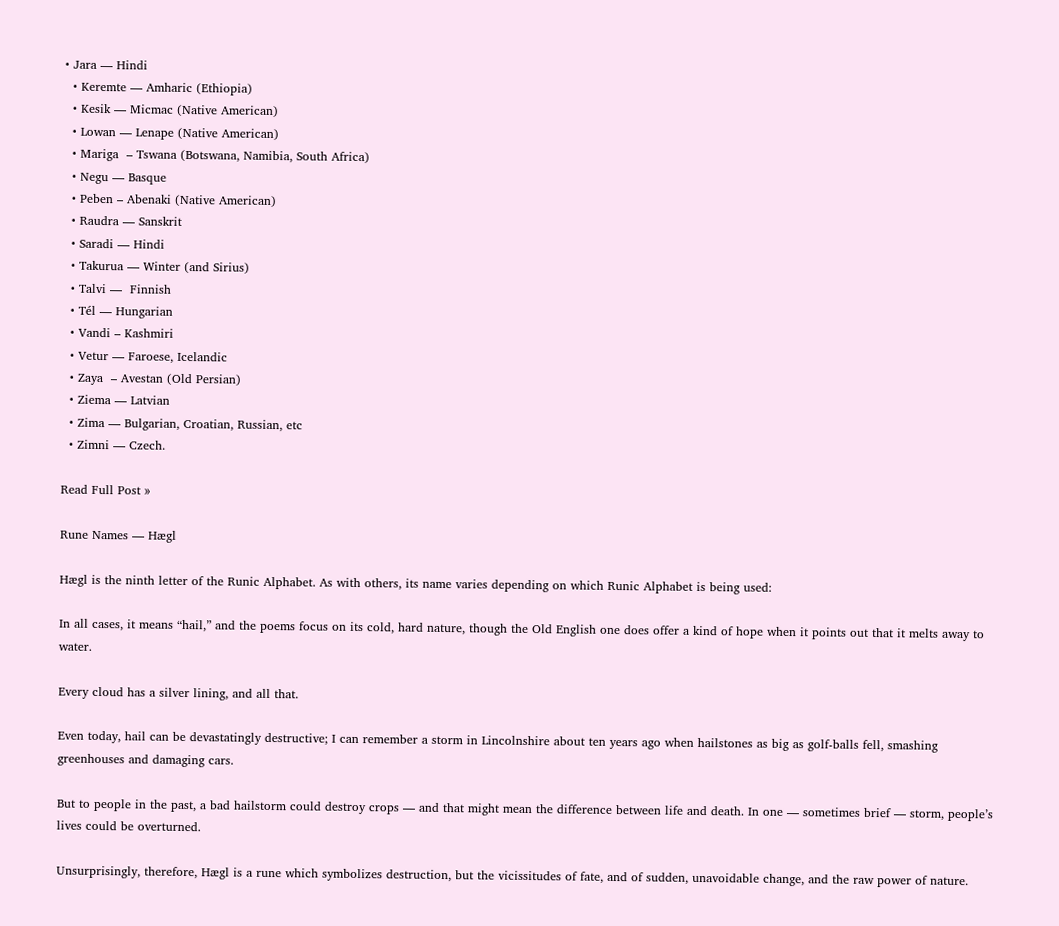• Jara — Hindi
  • Keremte — Amharic (Ethiopia)
  • Kesik — Micmac (Native American)
  • Lowan — Lenape (Native American)
  • Mariga  – Tswana (Botswana, Namibia, South Africa)
  • Negu — Basque
  • Peben – Abenaki (Native American)
  • Raudra — Sanskrit
  • Saradi — Hindi
  • Takurua — Winter (and Sirius)
  • Talvi —  Finnish
  • Tél — Hungarian
  • Vandi – Kashmiri
  • Vetur — Faroese, Icelandic
  • Zaya  – Avestan (Old Persian)
  • Ziema — Latvian
  • Zima — Bulgarian, Croatian, Russian, etc
  • Zimni — Czech.

Read Full Post »

Rune Names — Hægl

Hægl is the ninth letter of the Runic Alphabet. As with others, its name varies depending on which Runic Alphabet is being used:

In all cases, it means “hail,” and the poems focus on its cold, hard nature, though the Old English one does offer a kind of hope when it points out that it melts away to water.

Every cloud has a silver lining, and all that.

Even today, hail can be devastatingly destructive; I can remember a storm in Lincolnshire about ten years ago when hailstones as big as golf-balls fell, smashing greenhouses and damaging cars.

But to people in the past, a bad hailstorm could destroy crops — and that might mean the difference between life and death. In one — sometimes brief — storm, people’s lives could be overturned.

Unsurprisingly, therefore, Hægl is a rune which symbolizes destruction, but the vicissitudes of fate, and of sudden, unavoidable change, and the raw power of nature.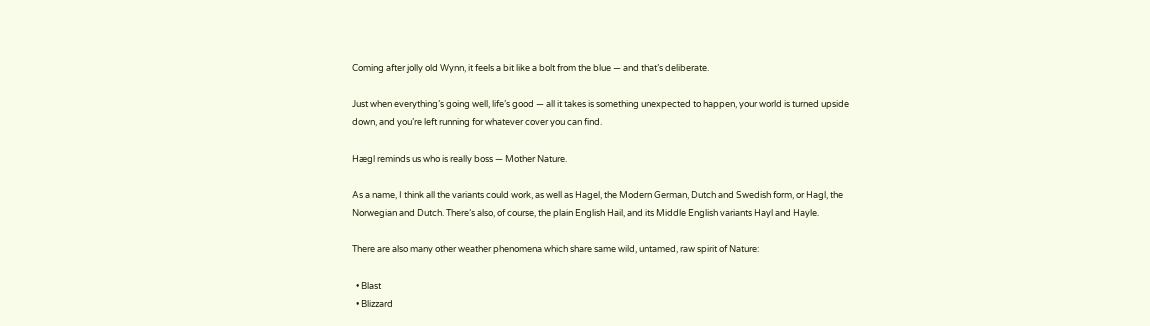Coming after jolly old Wynn, it feels a bit like a bolt from the blue — and that’s deliberate.

Just when everything’s going well, life’s good — all it takes is something unexpected to happen, your world is turned upside down, and you’re left running for whatever cover you can find.

Hægl reminds us who is really boss — Mother Nature.

As a name, I think all the variants could work, as well as Hagel, the Modern German, Dutch and Swedish form, or Hagl, the Norwegian and Dutch. There’s also, of course, the plain English Hail, and its Middle English variants Hayl and Hayle.

There are also many other weather phenomena which share same wild, untamed, raw spirit of Nature:

  • Blast
  • Blizzard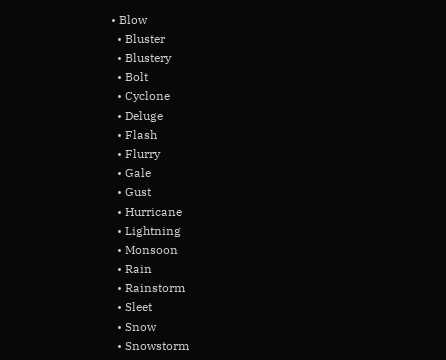• Blow
  • Bluster
  • Blustery
  • Bolt
  • Cyclone
  • Deluge
  • Flash
  • Flurry
  • Gale
  • Gust
  • Hurricane
  • Lightning
  • Monsoon
  • Rain
  • Rainstorm
  • Sleet
  • Snow
  • Snowstorm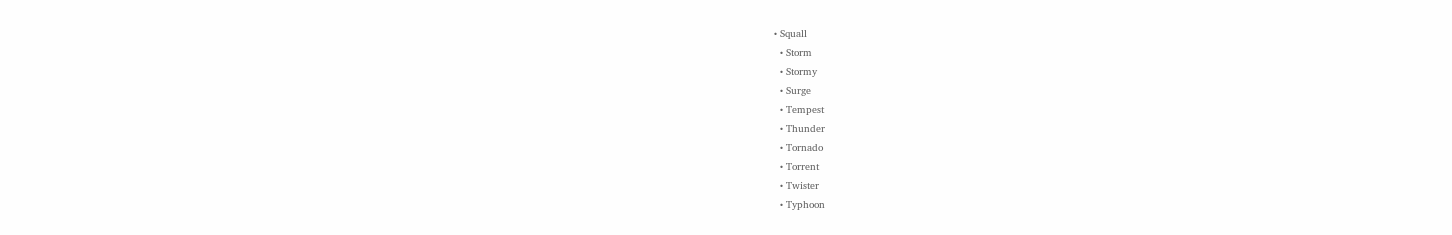• Squall
  • Storm
  • Stormy
  • Surge
  • Tempest
  • Thunder
  • Tornado
  • Torrent
  • Twister
  • Typhoon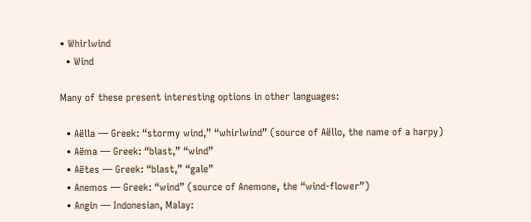• Whirlwind
  • Wind

Many of these present interesting options in other languages:

  • Aëlla — Greek: “stormy wind,” “whirlwind” (source of Aëllo, the name of a harpy)
  • Aëma — Greek: “blast,” “wind”
  • Aëtes — Greek: “blast,” “gale”
  • Anemos — Greek: “wind” (source of Anemone, the “wind-flower”)
  • Angin — Indonesian, Malay: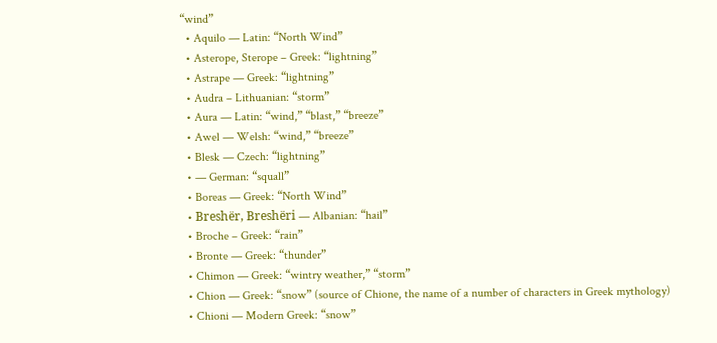“wind”
  • Aquilo — Latin: “North Wind”
  • Asterope, Sterope – Greek: “lightning”
  • Astrape — Greek: “lightning”
  • Audra – Lithuanian: “storm”
  • Aura — Latin: “wind,” “blast,” “breeze”
  • Awel — Welsh: “wind,” “breeze”
  • Blesk — Czech: “lightning”
  • — German: “squall”
  • Boreas — Greek: “North Wind”
  • Breshër, Breshëri — Albanian: “hail”
  • Broche – Greek: “rain”
  • Bronte — Greek: “thunder”
  • Chimon — Greek: “wintry weather,” “storm”
  • Chion — Greek: “snow” (source of Chione, the name of a number of characters in Greek mythology)
  • Chioni — Modern Greek: “snow”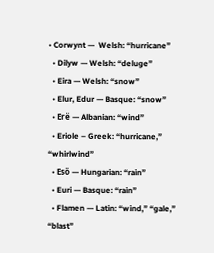• Corwynt —  Welsh: “hurricane”
  • Dilyw — Welsh: “deluge”
  • Eira — Welsh: “snow”
  • Elur, Edur — Basque: “snow”
  • Erë — Albanian: “wind”
  • Eriole – Greek: “hurricane,” “whirlwind”
  • Eső — Hungarian: “rain”
  • Euri — Basque: “rain”
  • Flamen — Latin: “wind,” “gale,” “blast”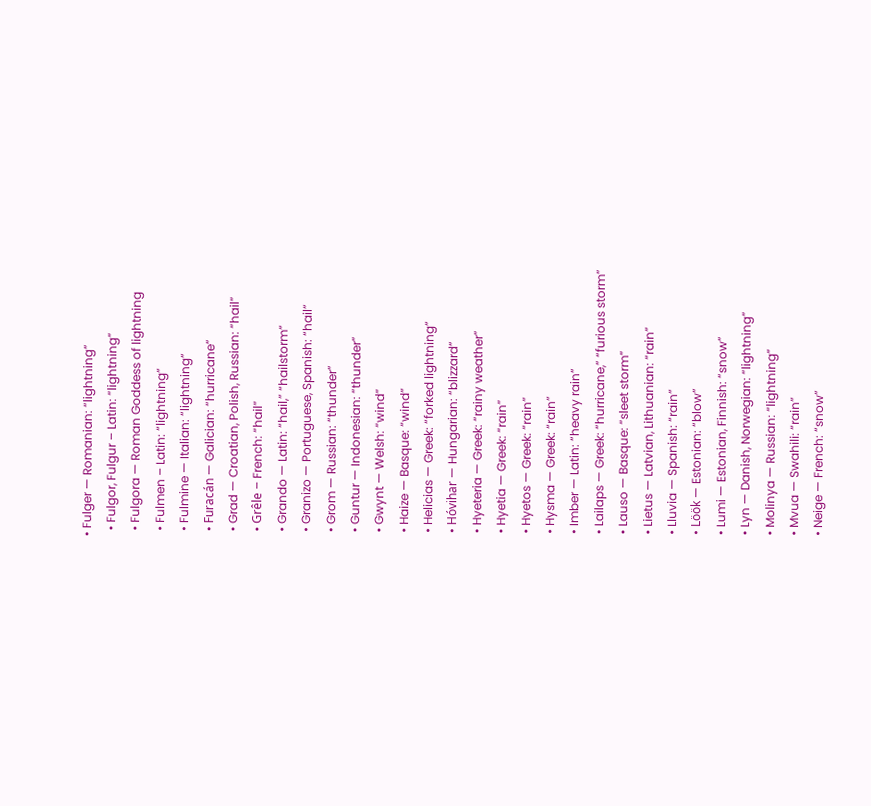• Fulger — Romanian: “lightning”
  • Fulgor, Fulgur – Latin: “lightning”
  • Fulgora — Roman Goddess of lightning
  • Fulmen – Latin: “lightning”
  • Fulmine — Italian: “lightning”
  • Furacán — Galician: “hurricane”
  • Grad — Croatian, Polish, Russian: “hail”
  • Grêle – French: “hail”
  • Grando — Latin: “hail,” “hailstorm”
  • Granizo — Portuguese, Spanish: “hail”
  • Grom — Russian: “thunder”
  • Guntur — Indonesian: “thunder”
  • Gwynt — Welsh: “wind”
  • Haize — Basque: “wind”
  • Helicias — Greek: “forked lightning”
  • Hóvihar — Hungarian: “blizzard”
  • Hyeteria — Greek: “rainy weather”
  • Hyetia — Greek: “rain”
  • Hyetos — Greek: “rain”
  • Hysma — Greek: “rain”
  • Imber — Latin: “heavy rain”
  • Lailaps — Greek: “hurricane,” “furious storm”
  • Lauso — Basque: “sleet storm”
  • Lietus — Latvian, Lithuanian: “rain”
  • Lluvia — Spanish: “rain”
  • Löök — Estonian: “blow”
  • Lumi — Estonian, Finnish: “snow”
  • Lyn — Danish, Norwegian: “lightning”
  • Molinya — Russian: “lightning”
  • Mvua — Swahili: “rain”
  • Neige — French: “snow”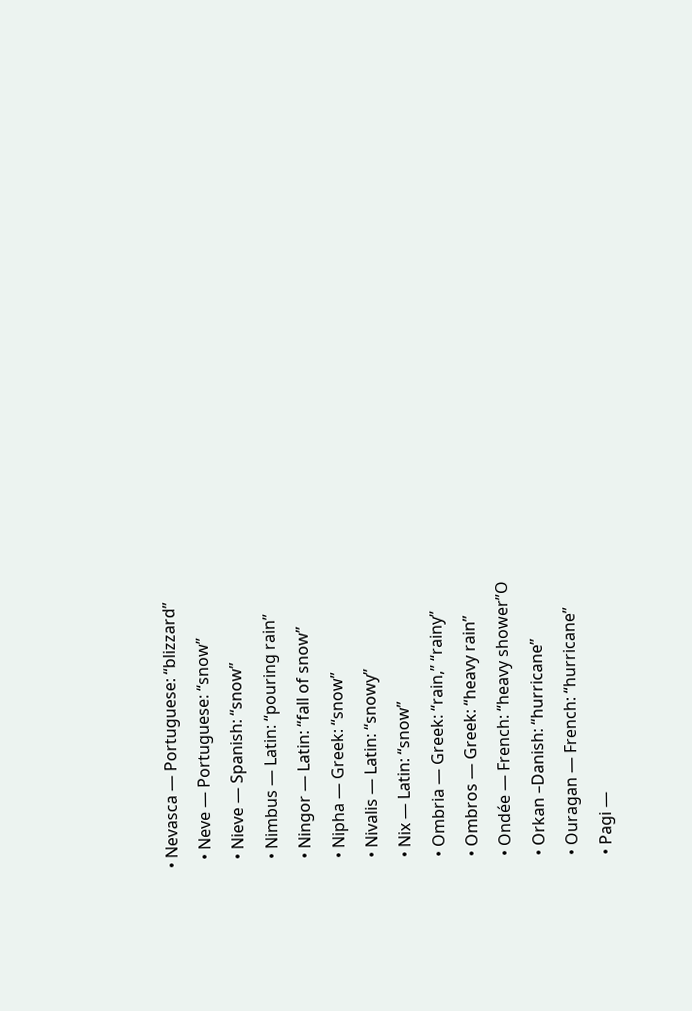• Nevasca — Portuguese: “blizzard”
  • Neve — Portuguese: “snow”
  • Nieve — Spanish: “snow”
  • Nimbus — Latin: “pouring rain”
  • Ningor — Latin: “fall of snow”
  • Nipha — Greek: “snow”
  • Nivalis — Latin: “snowy”
  • Nix — Latin: “snow”
  • Ombria — Greek: “rain,” “rainy”
  • Ombros — Greek: “heavy rain”
  • Ondée — French: “heavy shower”O
  • Orkan –Danish: “hurricane”
  • Ouragan — French: “hurricane”
  • Pagi —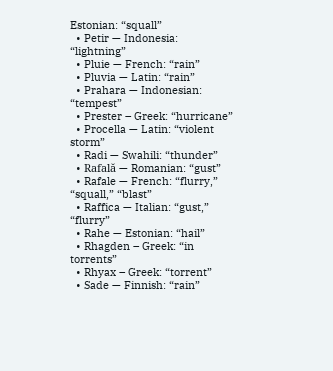Estonian: “squall”
  • Petir — Indonesia: “lightning”
  • Pluie — French: “rain”
  • Pluvia — Latin: “rain”
  • Prahara — Indonesian: “tempest”
  • Prester – Greek: “hurricane”
  • Procella — Latin: “violent storm”
  • Radi — Swahili: “thunder”
  • Rafală — Romanian: “gust”
  • Rafale — French: “flurry,” “squall,” “blast”
  • Raffica — Italian: “gust,” “flurry”
  • Rahe — Estonian: “hail”
  • Rhagden – Greek: “in torrents”
  • Rhyax – Greek: “torrent”
  • Sade — Finnish: “rain”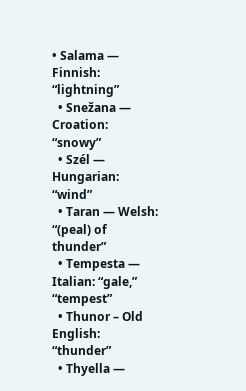• Salama — Finnish: “lightning”
  • Snežana — Croation: “snowy”
  • Szél — Hungarian: “wind”
  • Taran — Welsh: “(peal) of thunder”
  • Tempesta — Italian: “gale,” “tempest”
  • Thunor – Old English: “thunder”
  • Thyella —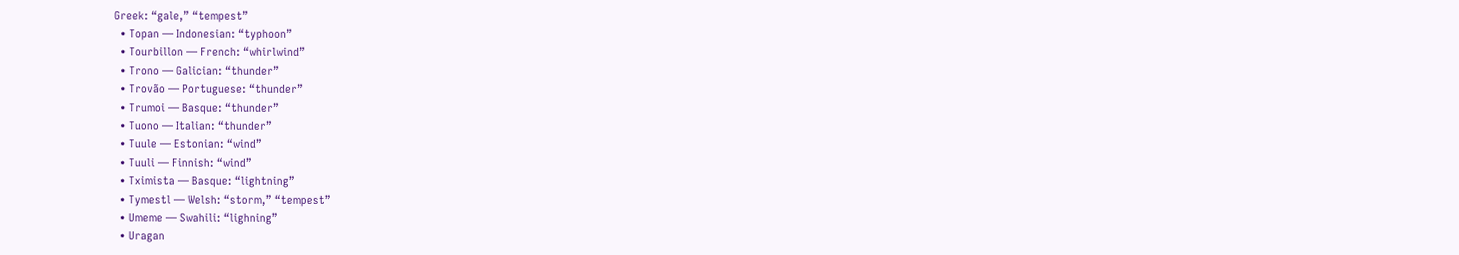Greek: “gale,” “tempest”
  • Topan — Indonesian: “typhoon”
  • Tourbillon — French: “whirlwind”
  • Trono — Galician: “thunder”
  • Trovão — Portuguese: “thunder”
  • Trumoi — Basque: “thunder”
  • Tuono — Italian: “thunder”
  • Tuule — Estonian: “wind”
  • Tuuli — Finnish: “wind”
  • Tximista — Basque: “lightning”
  • Tymestl — Welsh: “storm,” “tempest”
  • Umeme — Swahili: “lighning”
  • Uragan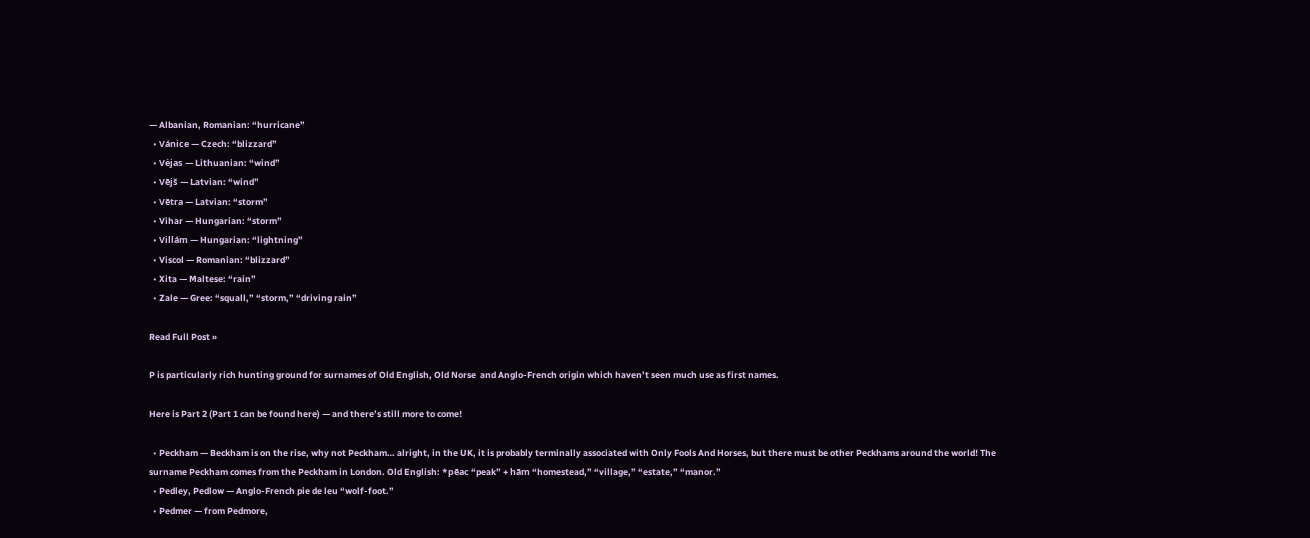— Albanian, Romanian: “hurricane”
  • Vánice — Czech: “blizzard”
  • Vėjas — Lithuanian: “wind”
  • Vējš — Latvian: “wind”
  • Vētra — Latvian: “storm”
  • Vihar — Hungarian: “storm”
  • Villám — Hungarian: “lightning”
  • Viscol — Romanian: “blizzard”
  • Xita — Maltese: “rain”
  • Zale — Gree: “squall,” “storm,” “driving rain”

Read Full Post »

P is particularly rich hunting ground for surnames of Old English, Old Norse  and Anglo-French origin which haven’t seen much use as first names.

Here is Part 2 (Part 1 can be found here) — and there’s still more to come!

  • Peckham — Beckham is on the rise, why not Peckham… alright, in the UK, it is probably terminally associated with Only Fools And Horses, but there must be other Peckhams around the world! The surname Peckham comes from the Peckham in London. Old English: *pēac “peak” + hām “homestead,” “village,” “estate,” “manor.”
  • Pedley, Pedlow — Anglo-French pie de leu “wolf-foot.”
  • Pedmer — from Pedmore,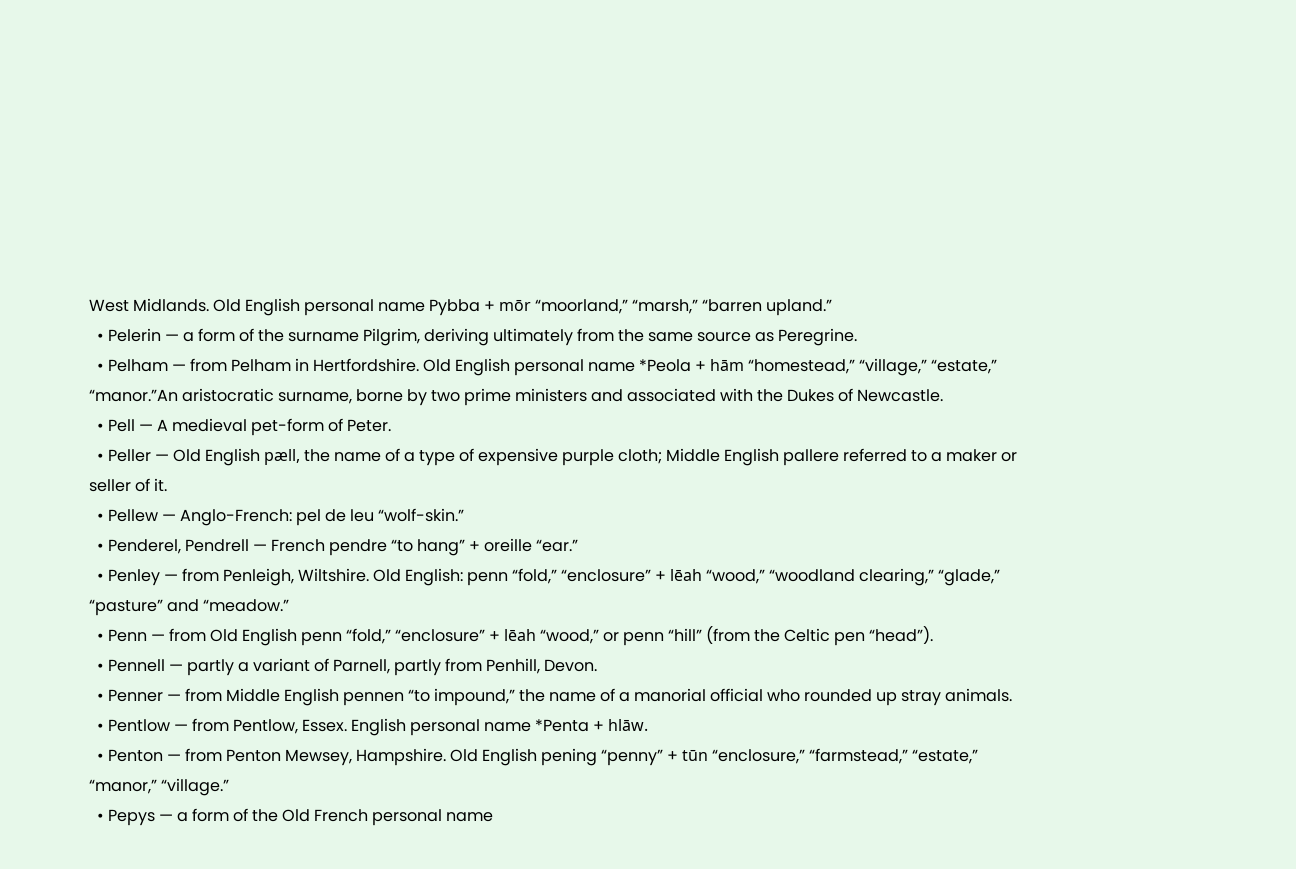West Midlands. Old English personal name Pybba + mōr “moorland,” “marsh,” “barren upland.”
  • Pelerin — a form of the surname Pilgrim, deriving ultimately from the same source as Peregrine.
  • Pelham — from Pelham in Hertfordshire. Old English personal name *Peola + hām “homestead,” “village,” “estate,” “manor.”An aristocratic surname, borne by two prime ministers and associated with the Dukes of Newcastle.
  • Pell — A medieval pet-form of Peter.
  • Peller — Old English pæll, the name of a type of expensive purple cloth; Middle English pallere referred to a maker or seller of it.
  • Pellew — Anglo-French: pel de leu “wolf-skin.”
  • Penderel, Pendrell — French pendre “to hang” + oreille “ear.”
  • Penley — from Penleigh, Wiltshire. Old English: penn “fold,” “enclosure” + lēah “wood,” “woodland clearing,” “glade,” “pasture” and “meadow.”
  • Penn — from Old English penn “fold,” “enclosure” + lēah “wood,” or penn “hill” (from the Celtic pen “head”).
  • Pennell — partly a variant of Parnell, partly from Penhill, Devon.
  • Penner — from Middle English pennen “to impound,” the name of a manorial official who rounded up stray animals.
  • Pentlow — from Pentlow, Essex. English personal name *Penta + hlāw.
  • Penton — from Penton Mewsey, Hampshire. Old English pening “penny” + tūn “enclosure,” “farmstead,” “estate,” “manor,” “village.”
  • Pepys — a form of the Old French personal name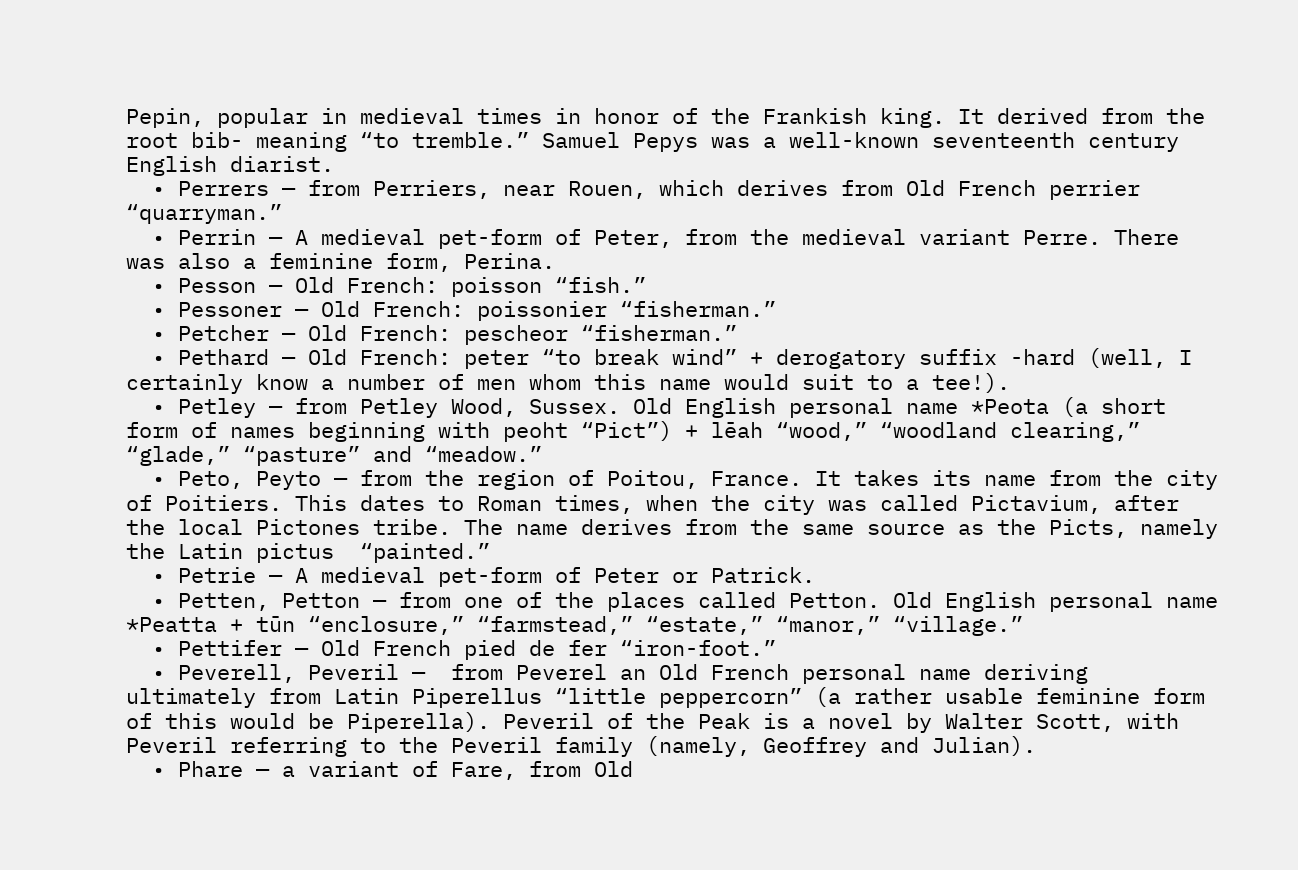Pepin, popular in medieval times in honor of the Frankish king. It derived from the root bib- meaning “to tremble.” Samuel Pepys was a well-known seventeenth century English diarist.
  • Perrers — from Perriers, near Rouen, which derives from Old French perrier “quarryman.”
  • Perrin — A medieval pet-form of Peter, from the medieval variant Perre. There was also a feminine form, Perina.
  • Pesson — Old French: poisson “fish.”
  • Pessoner — Old French: poissonier “fisherman.”
  • Petcher — Old French: pescheor “fisherman.”
  • Pethard — Old French: peter “to break wind” + derogatory suffix -hard (well, I certainly know a number of men whom this name would suit to a tee!).
  • Petley — from Petley Wood, Sussex. Old English personal name *Peota (a short form of names beginning with peoht “Pict”) + lēah “wood,” “woodland clearing,” “glade,” “pasture” and “meadow.”
  • Peto, Peyto — from the region of Poitou, France. It takes its name from the city of Poitiers. This dates to Roman times, when the city was called Pictavium, after the local Pictones tribe. The name derives from the same source as the Picts, namely the Latin pictus  “painted.”
  • Petrie — A medieval pet-form of Peter or Patrick.
  • Petten, Petton — from one of the places called Petton. Old English personal name *Peatta + tūn “enclosure,” “farmstead,” “estate,” “manor,” “village.”
  • Pettifer — Old French pied de fer “iron-foot.”
  • Peverell, Peveril —  from Peverel an Old French personal name deriving ultimately from Latin Piperellus “little peppercorn” (a rather usable feminine form of this would be Piperella). Peveril of the Peak is a novel by Walter Scott, with Peveril referring to the Peveril family (namely, Geoffrey and Julian).
  • Phare — a variant of Fare, from Old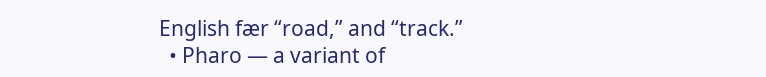English fær “road,” and “track.”
  • Pharo — a variant of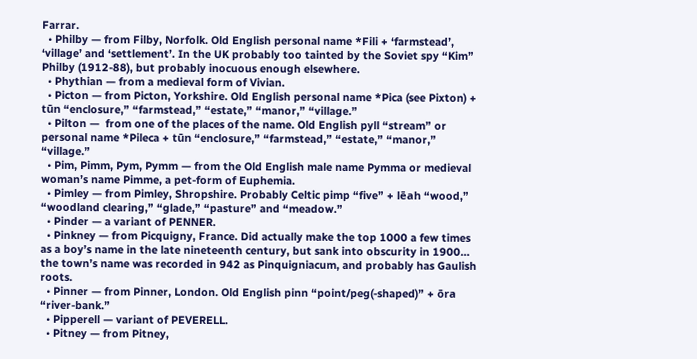Farrar.
  • Philby — from Filby, Norfolk. Old English personal name *Fili + ‘farmstead’, ‘village’ and ‘settlement’. In the UK probably too tainted by the Soviet spy “Kim” Philby (1912-88), but probably inocuous enough elsewhere.
  • Phythian — from a medieval form of Vivian.
  • Picton — from Picton, Yorkshire. Old English personal name *Pica (see Pixton) + tūn “enclosure,” “farmstead,” “estate,” “manor,” “village.”
  • Pilton —  from one of the places of the name. Old English pyll “stream” or personal name *Pileca + tūn “enclosure,” “farmstead,” “estate,” “manor,” “village.”
  • Pim, Pimm, Pym, Pymm — from the Old English male name Pymma or medieval woman’s name Pimme, a pet-form of Euphemia.
  • Pimley — from Pimley, Shropshire. Probably Celtic pimp “five” + lēah “wood,” “woodland clearing,” “glade,” “pasture” and “meadow.”
  • Pinder — a variant of PENNER.
  • Pinkney — from Picquigny, France. Did actually make the top 1000 a few times as a boy’s name in the late nineteenth century, but sank into obscurity in 1900… the town’s name was recorded in 942 as Pinquigniacum, and probably has Gaulish roots.
  • Pinner — from Pinner, London. Old English pinn “point/peg(-shaped)” + ōra “river-bank.”
  • Pipperell — variant of PEVERELL.
  • Pitney — from Pitney,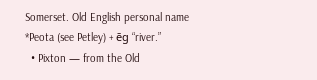Somerset. Old English personal name *Peota (see Petley) + ēg “river.”
  • Pixton — from the Old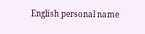English personal name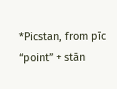*Picstan, from pīc “point” + stān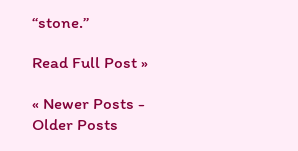“stone.”

Read Full Post »

« Newer Posts - Older Posts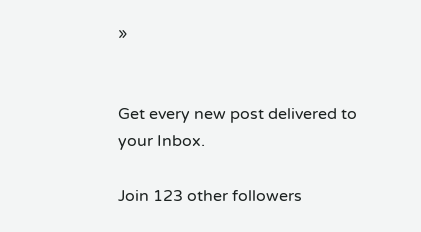»


Get every new post delivered to your Inbox.

Join 123 other followers